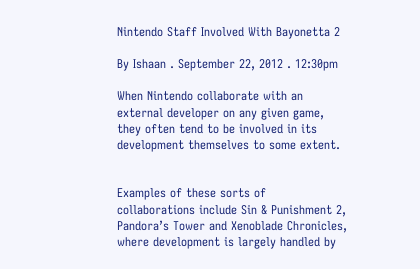Nintendo Staff Involved With Bayonetta 2

By Ishaan . September 22, 2012 . 12:30pm

When Nintendo collaborate with an external developer on any given game, they often tend to be involved in its development themselves to some extent.


Examples of these sorts of collaborations include Sin & Punishment 2, Pandora’s Tower and Xenoblade Chronicles, where development is largely handled by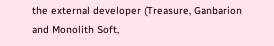the external developer (Treasure, Ganbarion and Monolith Soft,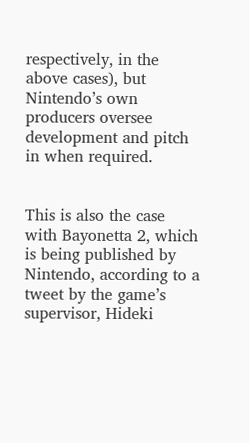respectively, in the above cases), but Nintendo’s own producers oversee development and pitch in when required.


This is also the case with Bayonetta 2, which is being published by Nintendo, according to a tweet by the game’s supervisor, Hideki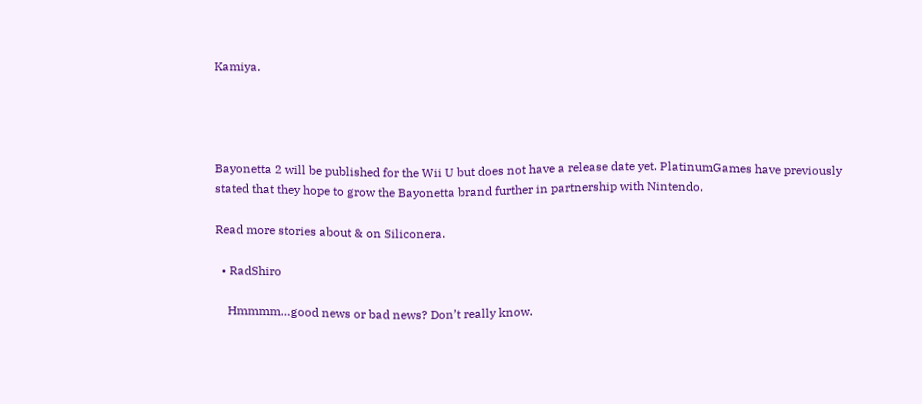Kamiya.




Bayonetta 2 will be published for the Wii U but does not have a release date yet. PlatinumGames have previously stated that they hope to grow the Bayonetta brand further in partnership with Nintendo.

Read more stories about & on Siliconera.

  • RadShiro

    Hmmmm…good news or bad news? Don’t really know.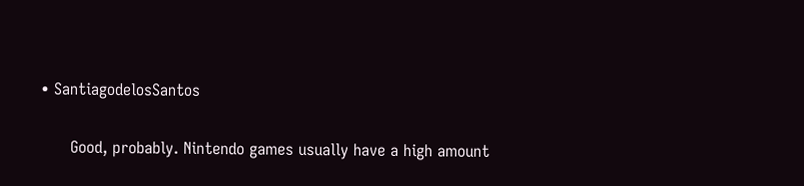• SantiagodelosSantos

      Good, probably. Nintendo games usually have a high amount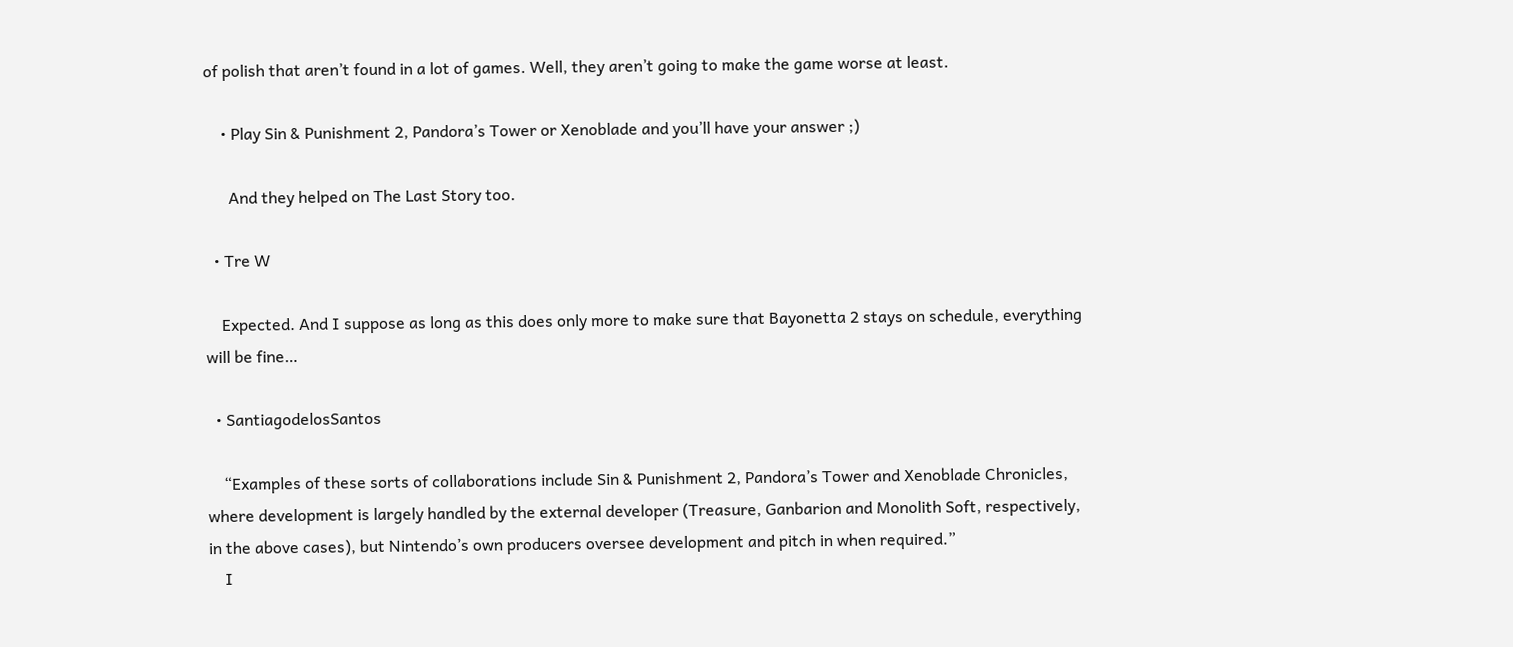of polish that aren’t found in a lot of games. Well, they aren’t going to make the game worse at least.

    • Play Sin & Punishment 2, Pandora’s Tower or Xenoblade and you’ll have your answer ;)

      And they helped on The Last Story too.

  • Tre W

    Expected. And I suppose as long as this does only more to make sure that Bayonetta 2 stays on schedule, everything will be fine…

  • SantiagodelosSantos

    “Examples of these sorts of collaborations include Sin & Punishment 2, Pandora’s Tower and Xenoblade Chronicles, where development is largely handled by the external developer (Treasure, Ganbarion and Monolith Soft, respectively, in the above cases), but Nintendo’s own producers oversee development and pitch in when required.”
    I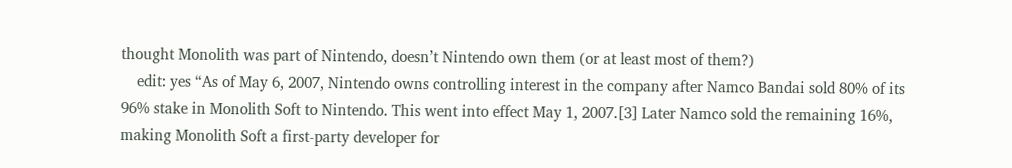thought Monolith was part of Nintendo, doesn’t Nintendo own them (or at least most of them?)
    edit: yes “As of May 6, 2007, Nintendo owns controlling interest in the company after Namco Bandai sold 80% of its 96% stake in Monolith Soft to Nintendo. This went into effect May 1, 2007.[3] Later Namco sold the remaining 16%, making Monolith Soft a first-party developer for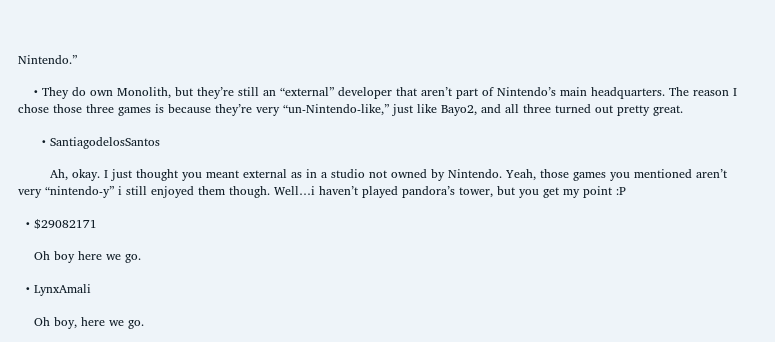Nintendo.”

    • They do own Monolith, but they’re still an “external” developer that aren’t part of Nintendo’s main headquarters. The reason I chose those three games is because they’re very “un-Nintendo-like,” just like Bayo2, and all three turned out pretty great.

      • SantiagodelosSantos

        Ah, okay. I just thought you meant external as in a studio not owned by Nintendo. Yeah, those games you mentioned aren’t very “nintendo-y” i still enjoyed them though. Well…i haven’t played pandora’s tower, but you get my point :P

  • $29082171

    Oh boy here we go.

  • LynxAmali

    Oh boy, here we go.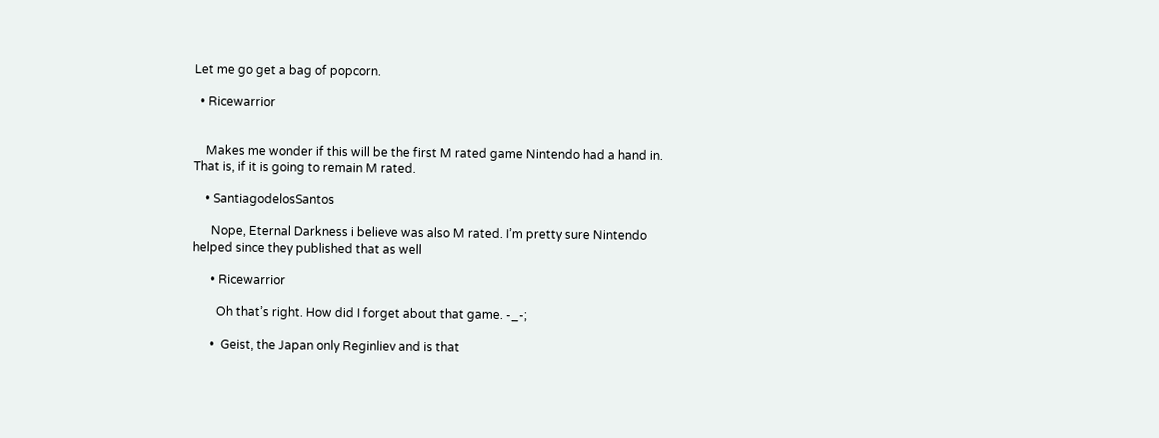Let me go get a bag of popcorn.

  • Ricewarrior


    Makes me wonder if this will be the first M rated game Nintendo had a hand in. That is, if it is going to remain M rated.

    • SantiagodelosSantos

      Nope, Eternal Darkness i believe was also M rated. I’m pretty sure Nintendo helped since they published that as well

      • Ricewarrior

        Oh that’s right. How did I forget about that game. -_-;

      •  Geist, the Japan only Reginliev and is that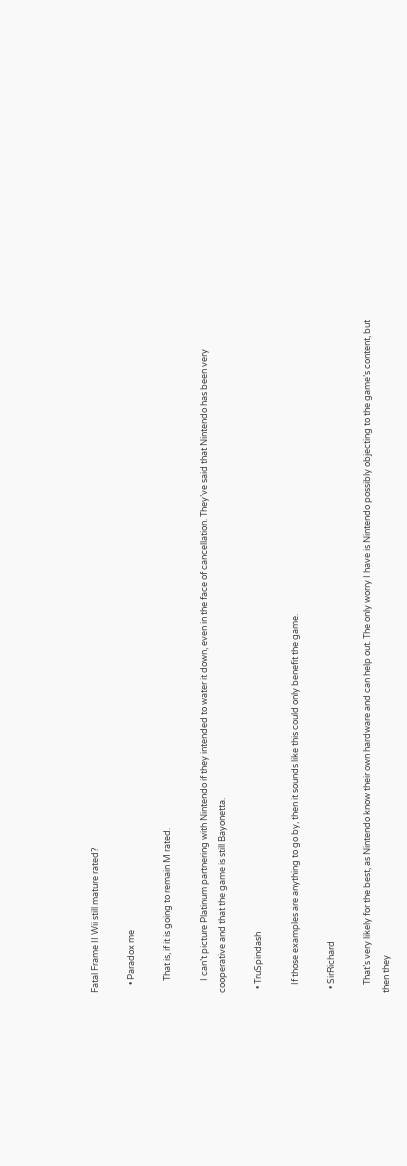Fatal Frame II Wii still mature rated?

    • Paradox me

      That is, if it is going to remain M rated.

      I can’t picture Platinum partnering with Nintendo if they intended to water it down, even in the face of cancellation. They’ve said that Nintendo has been very cooperative and that the game is still Bayonetta.

  • TruSpindash

    If those examples are anything to go by, then it sounds like this could only benefit the game.

  • SirRichard

    That’s very likely for the best, as Nintendo know their own hardware and can help out. The only worry I have is Nintendo possibly objecting to the game’s content, but then they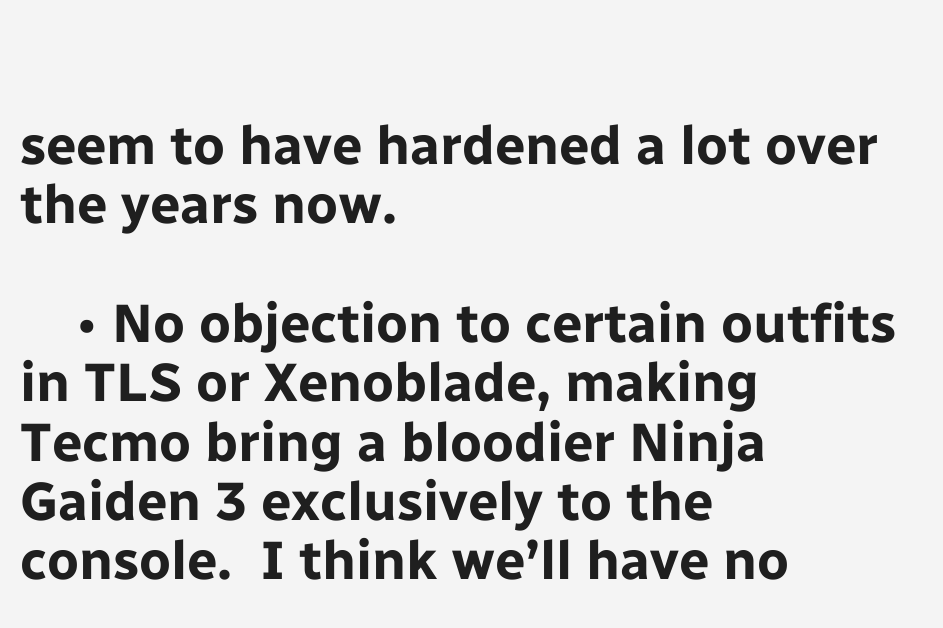seem to have hardened a lot over the years now.

    • No objection to certain outfits in TLS or Xenoblade, making Tecmo bring a bloodier Ninja Gaiden 3 exclusively to the console.  I think we’ll have no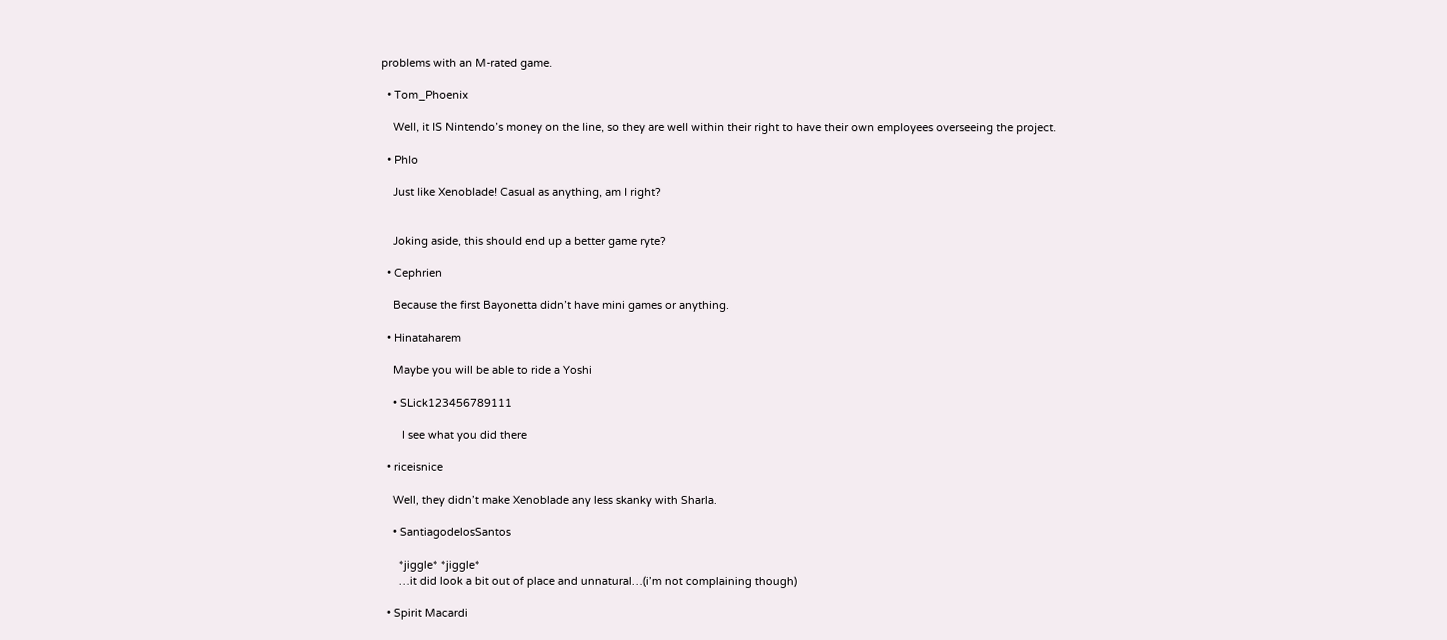problems with an M-rated game.

  • Tom_Phoenix

    Well, it IS Nintendo’s money on the line, so they are well within their right to have their own employees overseeing the project.

  • Phlo

    Just like Xenoblade! Casual as anything, am I right?


    Joking aside, this should end up a better game ryte?

  • Cephrien

    Because the first Bayonetta didn’t have mini games or anything.

  • Hinataharem

    Maybe you will be able to ride a Yoshi

    • SLick123456789111

       I see what you did there

  • riceisnice

    Well, they didn’t make Xenoblade any less skanky with Sharla.

    • SantiagodelosSantos

      *jiggle* *jiggle*
      …it did look a bit out of place and unnatural…(i’m not complaining though)

  • Spirit Macardi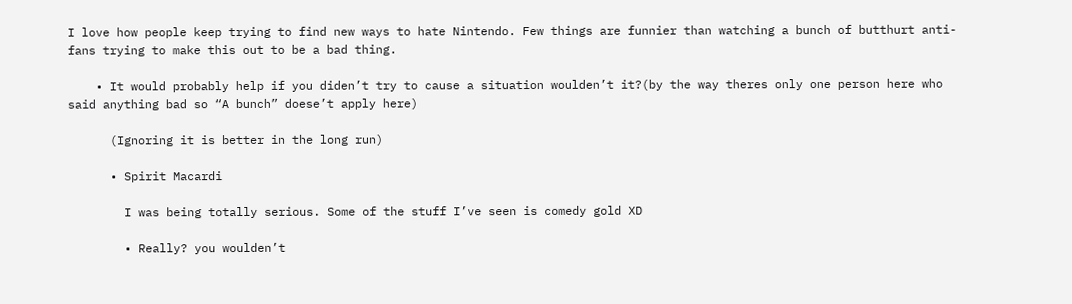I love how people keep trying to find new ways to hate Nintendo. Few things are funnier than watching a bunch of butthurt anti-fans trying to make this out to be a bad thing.

    • It would probably help if you diden’t try to cause a situation woulden’t it?(by the way theres only one person here who said anything bad so “A bunch” doese’t apply here)

      (Ignoring it is better in the long run)

      • Spirit Macardi

        I was being totally serious. Some of the stuff I’ve seen is comedy gold XD

        • Really? you woulden’t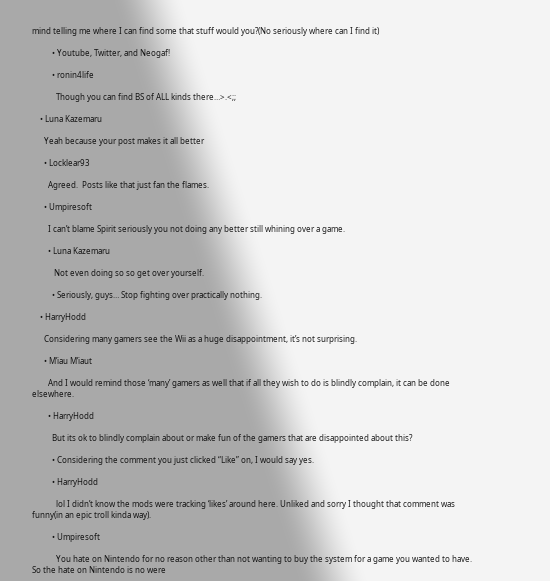mind telling me where I can find some that stuff would you?(No seriously where can I find it)

          • Youtube, Twitter, and Neogaf!

          • ronin4life

            Though you can find BS of ALL kinds there…>.<;;

    • Luna Kazemaru

      Yeah because your post makes it all better

      • Locklear93

        Agreed.  Posts like that just fan the flames.

      • Umpiresoft

        I can’t blame Spirit seriously you not doing any better still whining over a game.

        • Luna Kazemaru

           Not even doing so so get over yourself.

          • Seriously, guys… Stop fighting over practically nothing.

    • HarryHodd

      Considering many gamers see the Wii as a huge disappointment, it’s not surprising.

      • M’iau M’iaut

        And I would remind those ‘many’ gamers as well that if all they wish to do is blindly complain, it can be done elsewhere.

        • HarryHodd

          But its ok to blindly complain about or make fun of the gamers that are disappointed about this?

          • Considering the comment you just clicked “Like” on, I would say yes.

          • HarryHodd

            lol I didn’t know the mods were tracking ‘likes’ around here. Unliked and sorry I thought that comment was funny(in an epic troll kinda way).

          • Umpiresoft

            You hate on Nintendo for no reason other than not wanting to buy the system for a game you wanted to have. So the hate on Nintendo is no were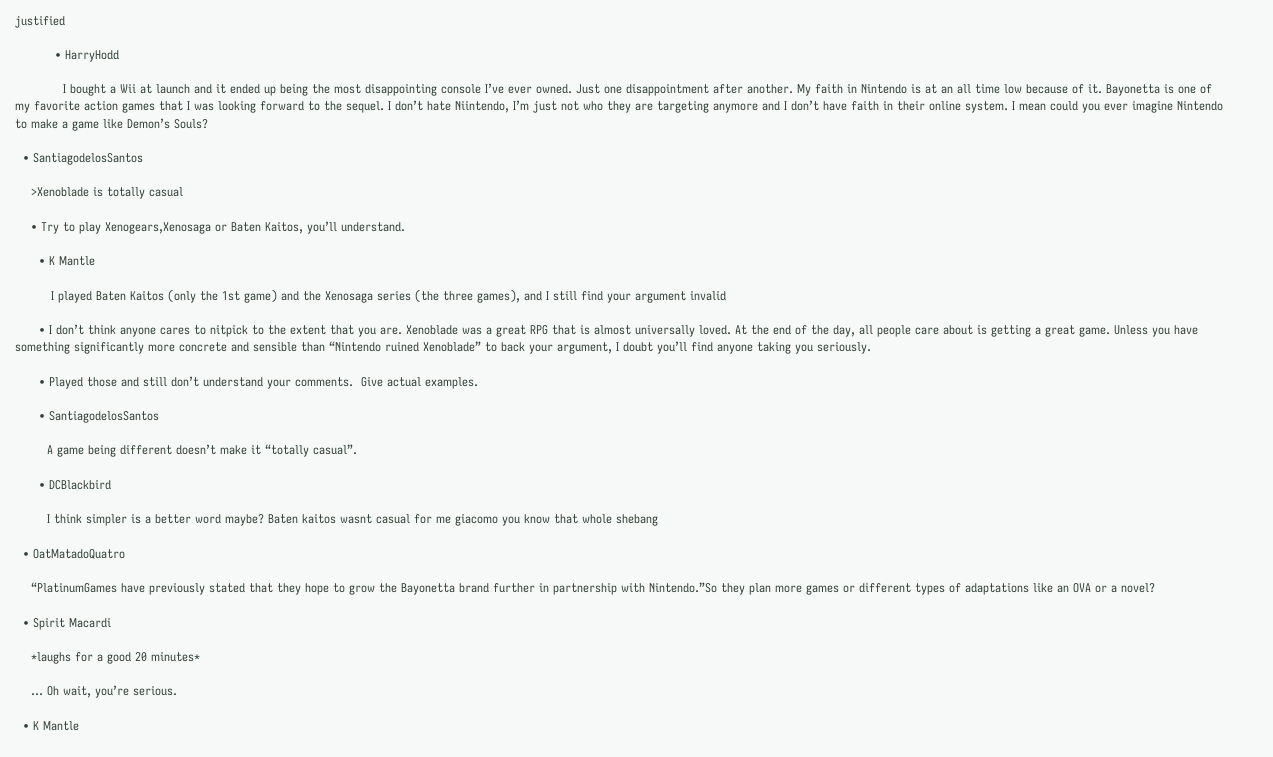justified

          • HarryHodd

            I bought a Wii at launch and it ended up being the most disappointing console I’ve ever owned. Just one disappointment after another. My faith in Nintendo is at an all time low because of it. Bayonetta is one of my favorite action games that I was looking forward to the sequel. I don’t hate Niintendo, I’m just not who they are targeting anymore and I don’t have faith in their online system. I mean could you ever imagine Nintendo to make a game like Demon’s Souls?

  • SantiagodelosSantos

    >Xenoblade is totally casual

    • Try to play Xenogears,Xenosaga or Baten Kaitos, you’ll understand.

      • K Mantle

         I played Baten Kaitos (only the 1st game) and the Xenosaga series (the three games), and I still find your argument invalid

      • I don’t think anyone cares to nitpick to the extent that you are. Xenoblade was a great RPG that is almost universally loved. At the end of the day, all people care about is getting a great game. Unless you have something significantly more concrete and sensible than “Nintendo ruined Xenoblade” to back your argument, I doubt you’ll find anyone taking you seriously.

      • Played those and still don’t understand your comments.  Give actual examples.

      • SantiagodelosSantos

        A game being different doesn’t make it “totally casual”.

      • DCBlackbird

        I think simpler is a better word maybe? Baten kaitos wasnt casual for me giacomo you know that whole shebang

  • OatMatadoQuatro

    “PlatinumGames have previously stated that they hope to grow the Bayonetta brand further in partnership with Nintendo.”So they plan more games or different types of adaptations like an OVA or a novel?

  • Spirit Macardi

    *laughs for a good 20 minutes*

    … Oh wait, you’re serious.

  • K Mantle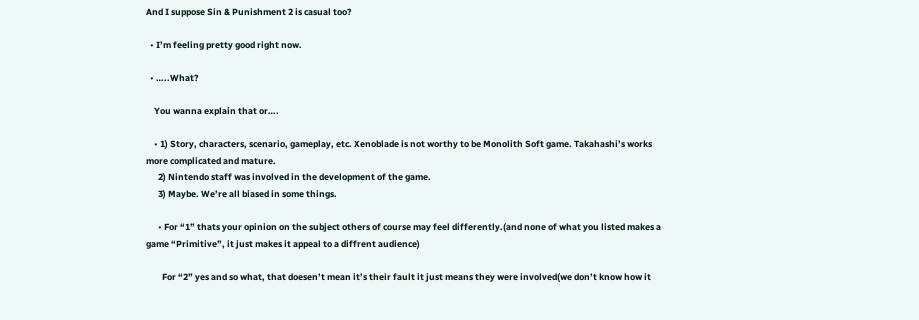And I suppose Sin & Punishment 2 is casual too?

  • I’m feeling pretty good right now.

  • …..What?

    You wanna explain that or….

    • 1) Story, characters, scenario, gameplay, etc. Xenoblade is not worthy to be Monolith Soft game. Takahashi’s works more complicated and mature.
      2) Nintendo staff was involved in the development of the game.
      3) Maybe. We’re all biased in some things.

      • For “1” thats your opinion on the subject others of course may feel differently.(and none of what you listed makes a game “Primitive”, it just makes it appeal to a diffrent audience)

        For “2” yes and so what, that doesen’t mean it’s their fault it just means they were involved(we don’t know how it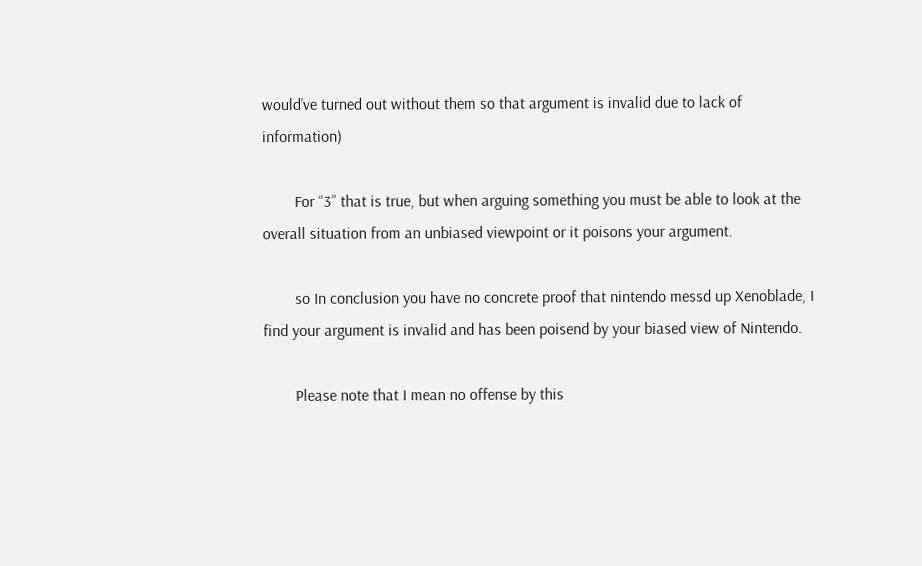would’ve turned out without them so that argument is invalid due to lack of information)

        For “3” that is true, but when arguing something you must be able to look at the overall situation from an unbiased viewpoint or it poisons your argument.

        so In conclusion you have no concrete proof that nintendo messd up Xenoblade, I find your argument is invalid and has been poisend by your biased view of Nintendo.

        Please note that I mean no offense by this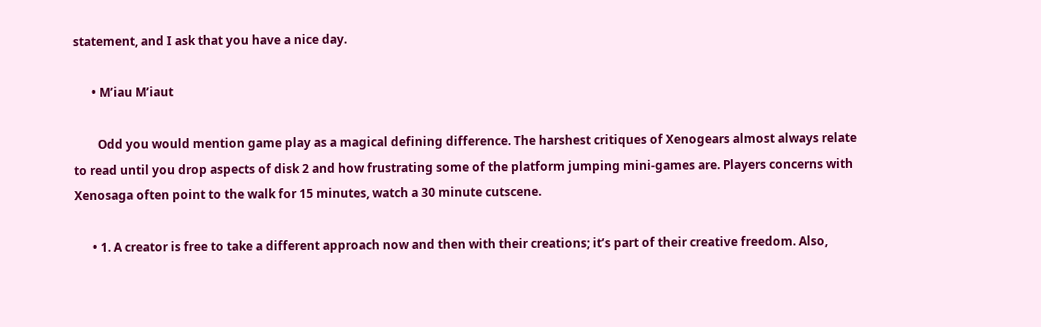statement, and I ask that you have a nice day.

      • M’iau M’iaut

        Odd you would mention game play as a magical defining difference. The harshest critiques of Xenogears almost always relate to read until you drop aspects of disk 2 and how frustrating some of the platform jumping mini-games are. Players concerns with Xenosaga often point to the walk for 15 minutes, watch a 30 minute cutscene.

      • 1. A creator is free to take a different approach now and then with their creations; it’s part of their creative freedom. Also,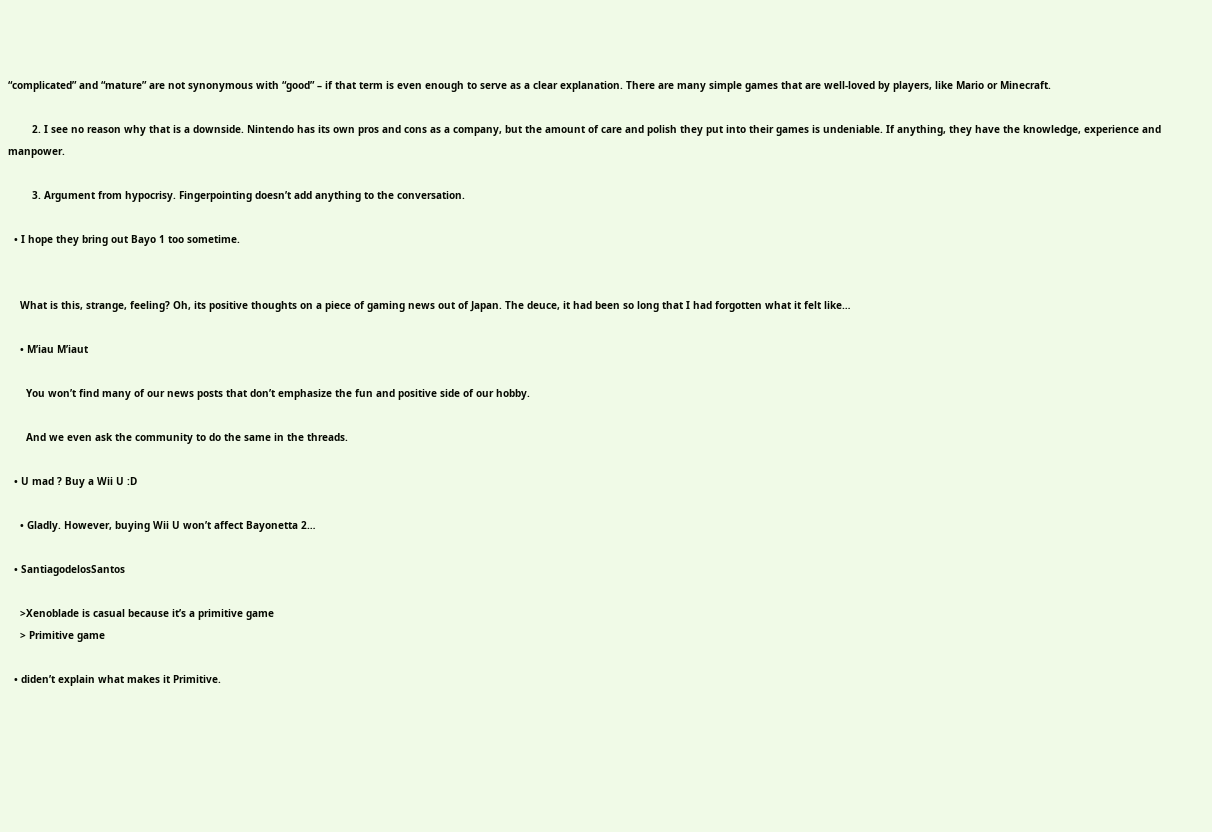“complicated” and “mature” are not synonymous with “good” – if that term is even enough to serve as a clear explanation. There are many simple games that are well-loved by players, like Mario or Minecraft.

        2. I see no reason why that is a downside. Nintendo has its own pros and cons as a company, but the amount of care and polish they put into their games is undeniable. If anything, they have the knowledge, experience and manpower.

        3. Argument from hypocrisy. Fingerpointing doesn’t add anything to the conversation.

  • I hope they bring out Bayo 1 too sometime.


    What is this, strange, feeling? Oh, its positive thoughts on a piece of gaming news out of Japan. The deuce, it had been so long that I had forgotten what it felt like…

    • M’iau M’iaut

      You won’t find many of our news posts that don’t emphasize the fun and positive side of our hobby.

      And we even ask the community to do the same in the threads.

  • U mad ? Buy a Wii U :D

    • Gladly. However, buying Wii U won’t affect Bayonetta 2…

  • SantiagodelosSantos

    >Xenoblade is casual because it’s a primitive game
    > Primitive game

  • diden’t explain what makes it Primitive.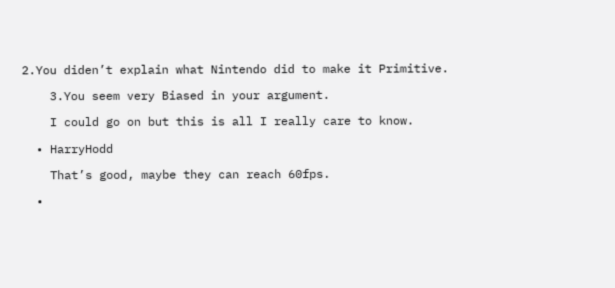2.You diden’t explain what Nintendo did to make it Primitive.

    3.You seem very Biased in your argument.

    I could go on but this is all I really care to know.

  • HarryHodd

    That’s good, maybe they can reach 60fps.

  •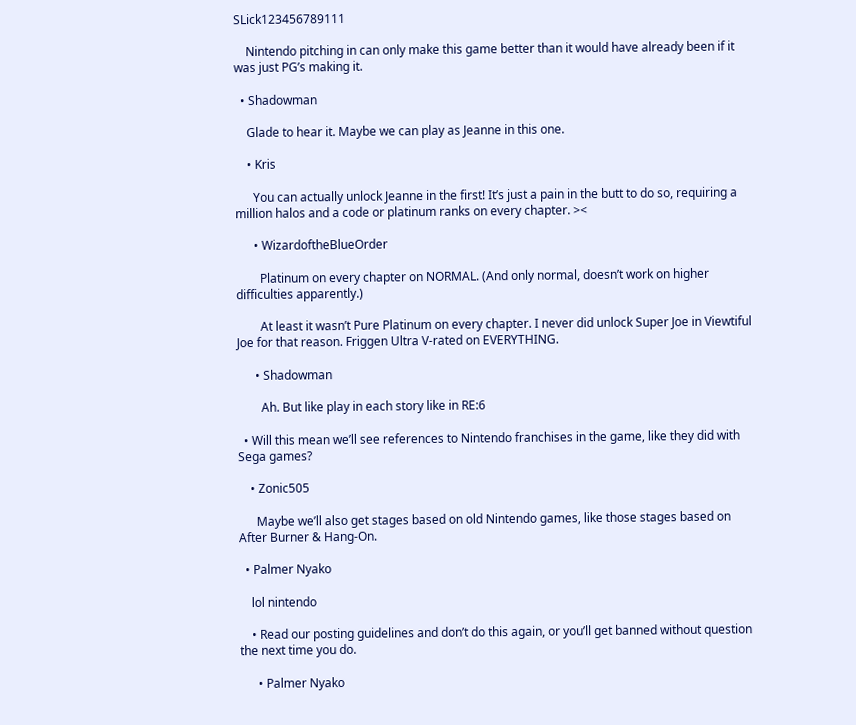SLick123456789111

    Nintendo pitching in can only make this game better than it would have already been if it was just PG’s making it.

  • Shadowman

    Glade to hear it. Maybe we can play as Jeanne in this one.

    • Kris

      You can actually unlock Jeanne in the first! It’s just a pain in the butt to do so, requiring a million halos and a code or platinum ranks on every chapter. ><

      • WizardoftheBlueOrder

        Platinum on every chapter on NORMAL. (And only normal, doesn’t work on higher difficulties apparently.)

        At least it wasn’t Pure Platinum on every chapter. I never did unlock Super Joe in Viewtiful Joe for that reason. Friggen Ultra V-rated on EVERYTHING.

      • Shadowman

        Ah. But like play in each story like in RE:6

  • Will this mean we’ll see references to Nintendo franchises in the game, like they did with Sega games?

    • Zonic505

      Maybe we’ll also get stages based on old Nintendo games, like those stages based on After Burner & Hang-On.

  • Palmer Nyako

    lol nintendo

    • Read our posting guidelines and don’t do this again, or you’ll get banned without question the next time you do.

      • Palmer Nyako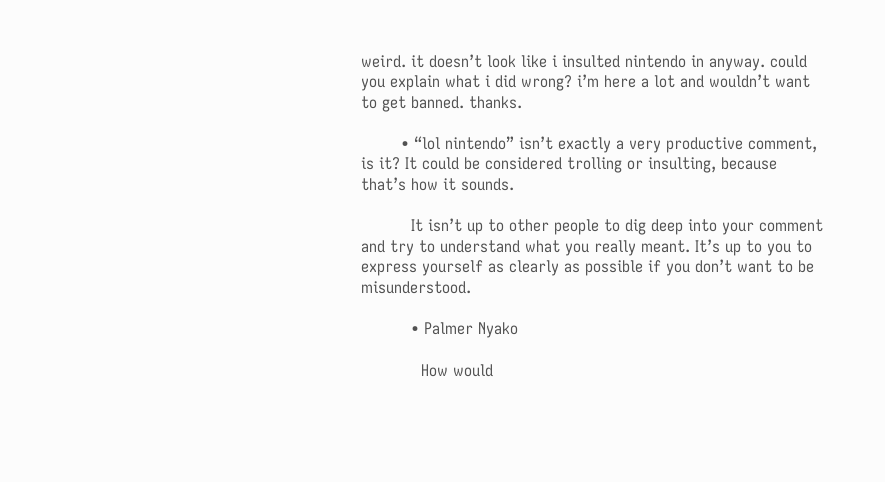weird. it doesn’t look like i insulted nintendo in anyway. could you explain what i did wrong? i’m here a lot and wouldn’t want to get banned. thanks.

        • “lol nintendo” isn’t exactly a very productive comment, is it? It could be considered trolling or insulting, because that’s how it sounds.

          It isn’t up to other people to dig deep into your comment and try to understand what you really meant. It’s up to you to express yourself as clearly as possible if you don’t want to be misunderstood.

          • Palmer Nyako

            How would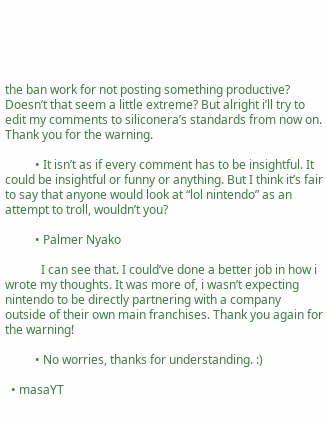the ban work for not posting something productive? Doesn’t that seem a little extreme? But alright i’ll try to edit my comments to siliconera’s standards from now on. Thank you for the warning.

          • It isn’t as if every comment has to be insightful. It could be insightful or funny or anything. But I think it’s fair to say that anyone would look at “lol nintendo” as an attempt to troll, wouldn’t you?

          • Palmer Nyako

            I can see that. I could’ve done a better job in how i wrote my thoughts. It was more of, i wasn’t expecting nintendo to be directly partnering with a company outside of their own main franchises. Thank you again for the warning!

          • No worries, thanks for understanding. :)

  • masaYT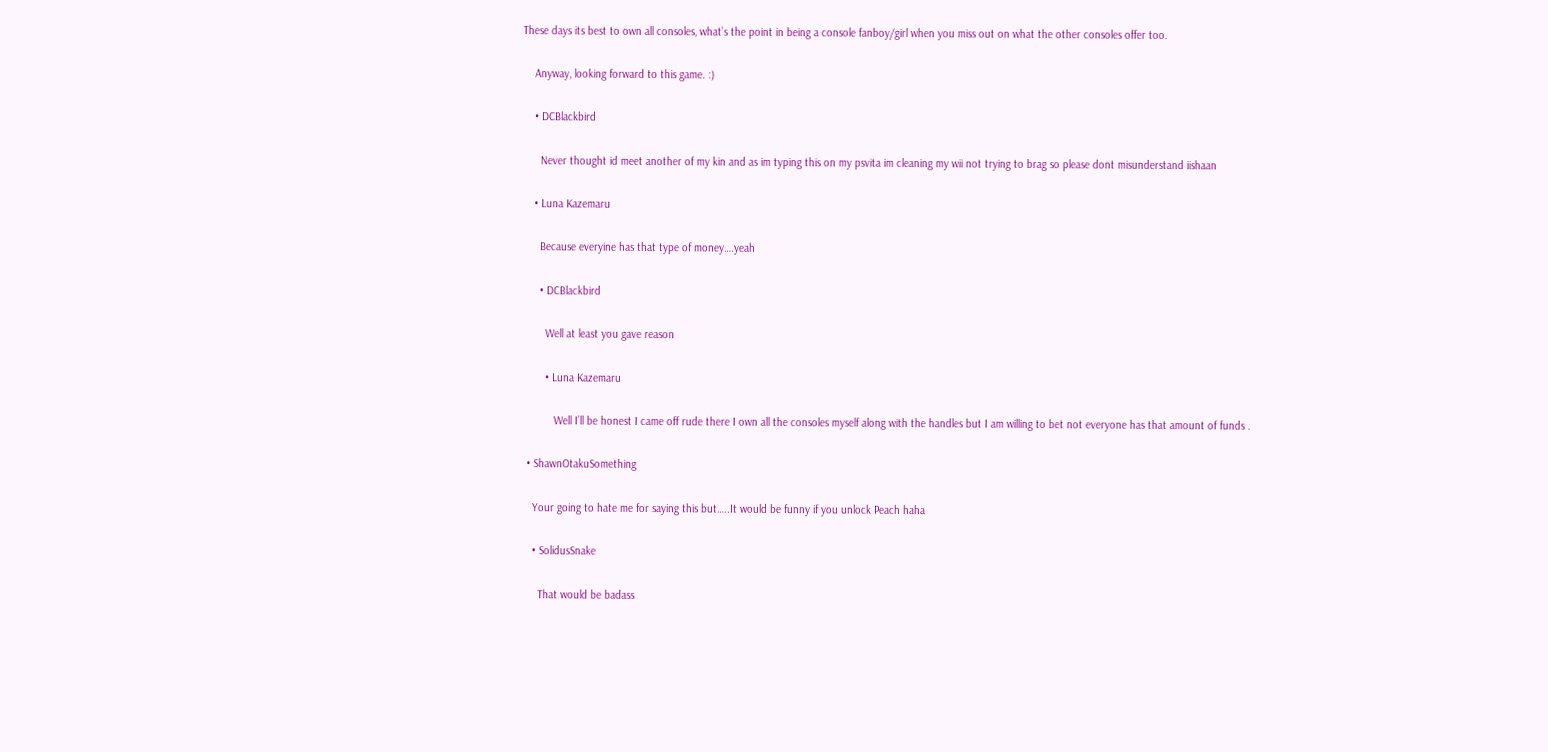These days its best to own all consoles, what’s the point in being a console fanboy/girl when you miss out on what the other consoles offer too.

    Anyway, looking forward to this game. :)

    • DCBlackbird

      Never thought id meet another of my kin and as im typing this on my psvita im cleaning my wii not trying to brag so please dont misunderstand iishaan

    • Luna Kazemaru

      Because everyine has that type of money….yeah

      • DCBlackbird

        Well at least you gave reason

        • Luna Kazemaru

           Well I’ll be honest I came off rude there I own all the consoles myself along with the handles but I am willing to bet not everyone has that amount of funds .

  • ShawnOtakuSomething

    Your going to hate me for saying this but…..It would be funny if you unlock Peach haha

    • SolidusSnake

      That would be badass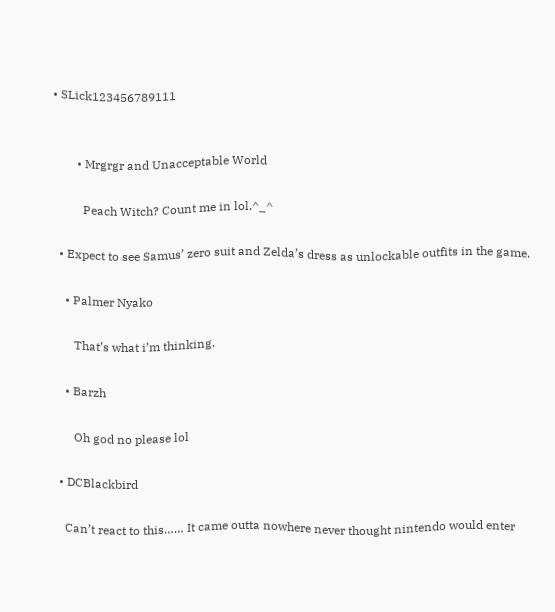• SLick123456789111


        • Mrgrgr and Unacceptable World

          Peach Witch? Count me in lol.^_^

  • Expect to see Samus’ zero suit and Zelda’s dress as unlockable outfits in the game.

    • Palmer Nyako

       That’s what i’m thinking.

    • Barzh

       Oh god no please lol

  • DCBlackbird

    Can’t react to this…… It came outta nowhere never thought nintendo would enter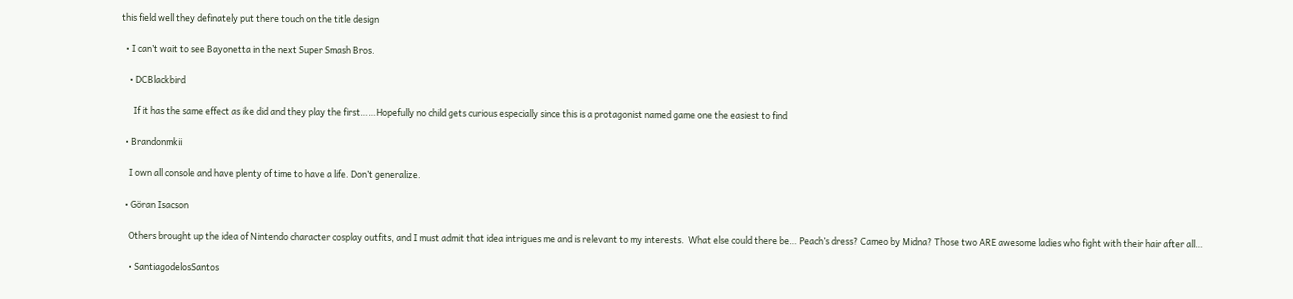this field well they definately put there touch on the title design

  • I can’t wait to see Bayonetta in the next Super Smash Bros.

    • DCBlackbird

      If it has the same effect as ike did and they play the first……Hopefully no child gets curious especially since this is a protagonist named game one the easiest to find

  • Brandonmkii

    I own all console and have plenty of time to have a life. Don’t generalize.

  • Göran Isacson

    Others brought up the idea of Nintendo character cosplay outfits, and I must admit that idea intrigues me and is relevant to my interests.  What else could there be… Peach’s dress? Cameo by Midna? Those two ARE awesome ladies who fight with their hair after all…

    • SantiagodelosSantos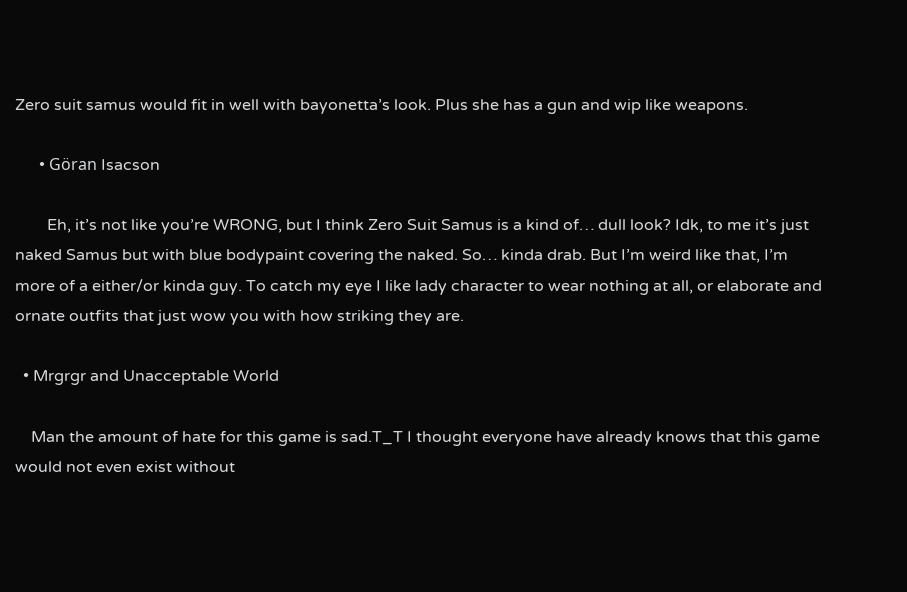Zero suit samus would fit in well with bayonetta’s look. Plus she has a gun and wip like weapons.

      • Göran Isacson

        Eh, it’s not like you’re WRONG, but I think Zero Suit Samus is a kind of… dull look? Idk, to me it’s just naked Samus but with blue bodypaint covering the naked. So… kinda drab. But I’m weird like that, I’m more of a either/or kinda guy. To catch my eye I like lady character to wear nothing at all, or elaborate and ornate outfits that just wow you with how striking they are.

  • Mrgrgr and Unacceptable World

    Man the amount of hate for this game is sad.T_T I thought everyone have already knows that this game would not even exist without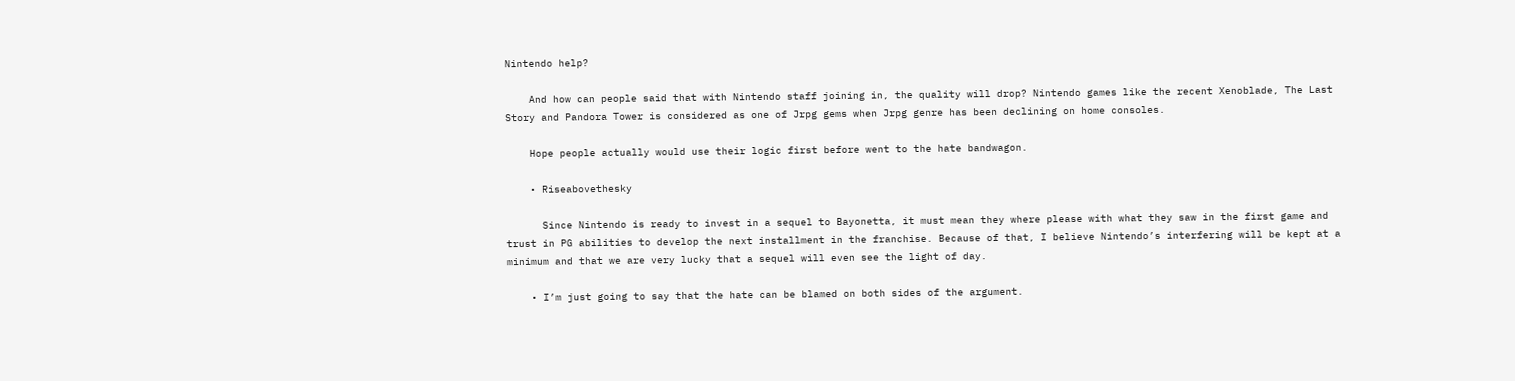Nintendo help?

    And how can people said that with Nintendo staff joining in, the quality will drop? Nintendo games like the recent Xenoblade, The Last Story and Pandora Tower is considered as one of Jrpg gems when Jrpg genre has been declining on home consoles.

    Hope people actually would use their logic first before went to the hate bandwagon.

    • Riseabovethesky

      Since Nintendo is ready to invest in a sequel to Bayonetta, it must mean they where please with what they saw in the first game and trust in PG abilities to develop the next installment in the franchise. Because of that, I believe Nintendo’s interfering will be kept at a minimum and that we are very lucky that a sequel will even see the light of day.

    • I’m just going to say that the hate can be blamed on both sides of the argument.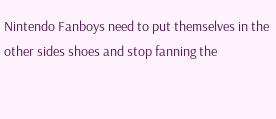Nintendo Fanboys need to put themselves in the other sides shoes and stop fanning the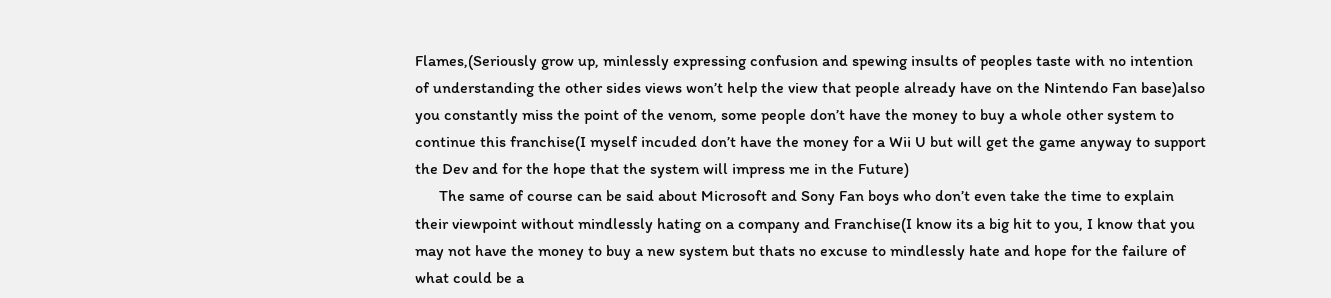Flames,(Seriously grow up, minlessly expressing confusion and spewing insults of peoples taste with no intention of understanding the other sides views won’t help the view that people already have on the Nintendo Fan base)also you constantly miss the point of the venom, some people don’t have the money to buy a whole other system to continue this franchise(I myself incuded don’t have the money for a Wii U but will get the game anyway to support the Dev and for the hope that the system will impress me in the Future)
      The same of course can be said about Microsoft and Sony Fan boys who don’t even take the time to explain their viewpoint without mindlessly hating on a company and Franchise(I know its a big hit to you, I know that you may not have the money to buy a new system but thats no excuse to mindlessly hate and hope for the failure of what could be a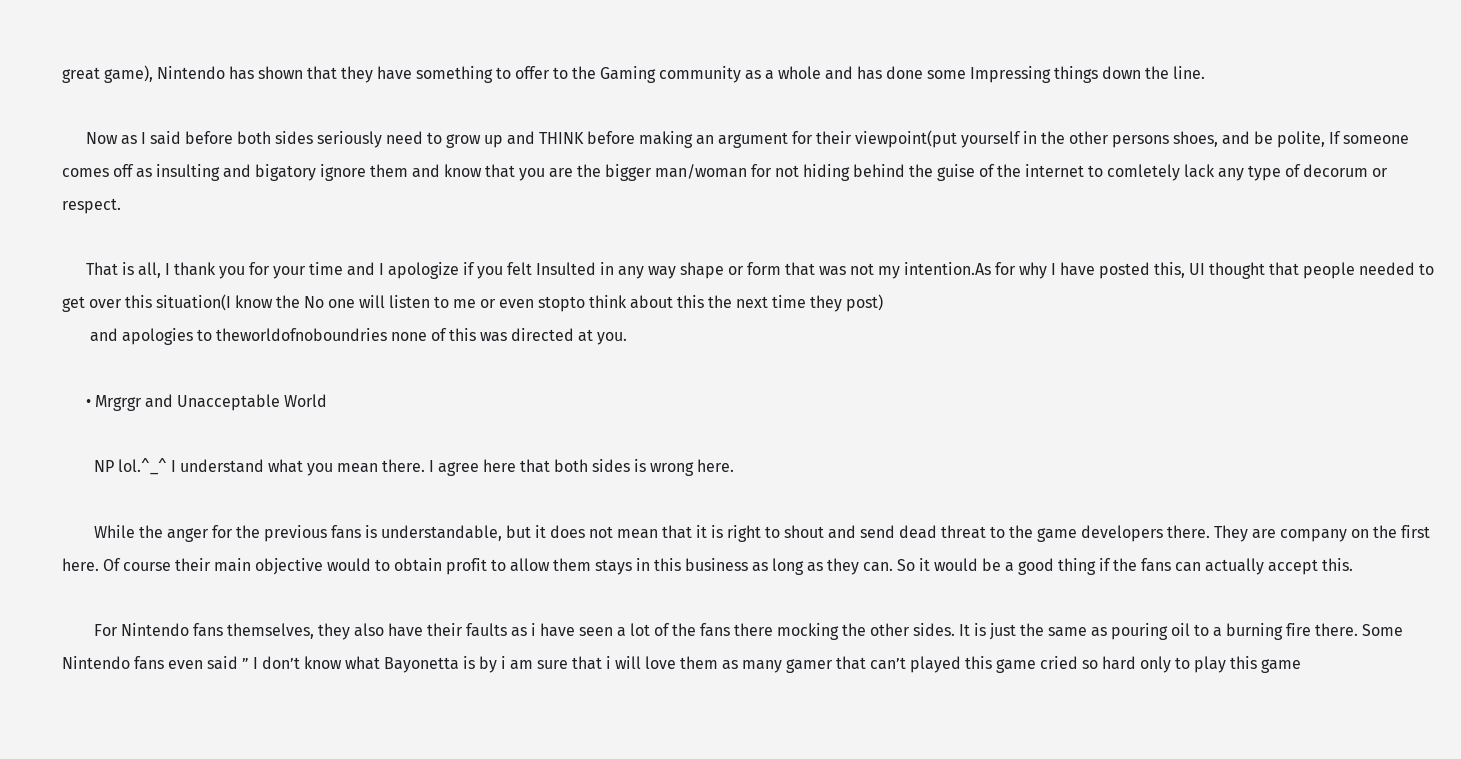great game), Nintendo has shown that they have something to offer to the Gaming community as a whole and has done some Impressing things down the line.

      Now as I said before both sides seriously need to grow up and THINK before making an argument for their viewpoint(put yourself in the other persons shoes, and be polite, If someone comes off as insulting and bigatory ignore them and know that you are the bigger man/woman for not hiding behind the guise of the internet to comletely lack any type of decorum or respect.

      That is all, I thank you for your time and I apologize if you felt Insulted in any way shape or form that was not my intention.As for why I have posted this, UI thought that people needed to get over this situation(I know the No one will listen to me or even stopto think about this the next time they post)
       and apologies to theworldofnoboundries none of this was directed at you.

      • Mrgrgr and Unacceptable World

        NP lol.^_^ I understand what you mean there. I agree here that both sides is wrong here.

        While the anger for the previous fans is understandable, but it does not mean that it is right to shout and send dead threat to the game developers there. They are company on the first here. Of course their main objective would to obtain profit to allow them stays in this business as long as they can. So it would be a good thing if the fans can actually accept this.

        For Nintendo fans themselves, they also have their faults as i have seen a lot of the fans there mocking the other sides. It is just the same as pouring oil to a burning fire there. Some Nintendo fans even said ” I don’t know what Bayonetta is by i am sure that i will love them as many gamer that can’t played this game cried so hard only to play this game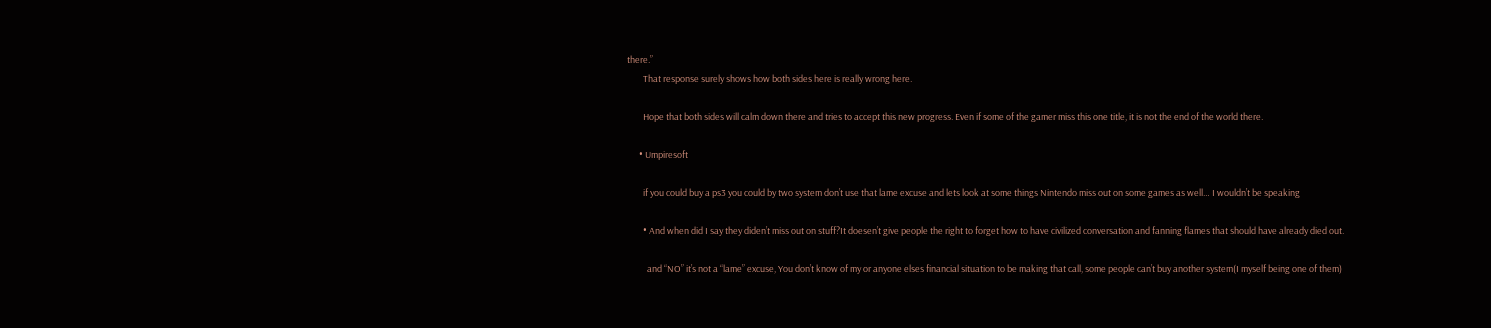there.”
        That response surely shows how both sides here is really wrong here.

        Hope that both sides will calm down there and tries to accept this new progress. Even if some of the gamer miss this one title, it is not the end of the world there.

      • Umpiresoft

        if you could buy a ps3 you could by two system don’t use that lame excuse and lets look at some things Nintendo miss out on some games as well… I wouldn’t be speaking

        • And when did I say they diden’t miss out on stuff?It doesen’t give people the right to forget how to have civilized conversation and fanning flames that should have already died out.

          and “NO” it’s not a “lame” excuse, You don’t know of my or anyone elses financial situation to be making that call, some people can’t buy another system(I myself being one of them)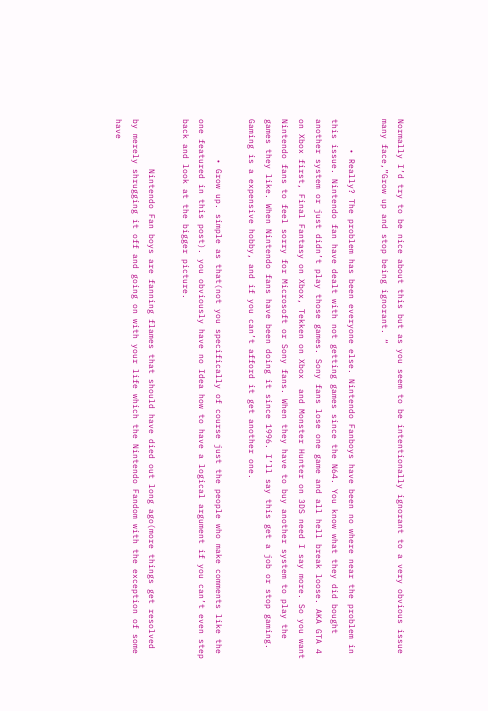Normally I’d try to be nice about this but as you seem to be intentionally ignorant to a very obvious issue many face,”Grow up and stop being ignorant. “

      • Really? The problem has been everyone else. Nintendo Fanboys have been no where near the problem in this issue. Nintendo fan have dealt with not getting games since the N64. You know what they did bought another system or just didn’t play those games. Sony fans lose one game and all hell break loose. AKA GTA 4 on Xbox first, Final Fantasy on Xbox, Tekken on Xbox  and Monster Hunter on 3DS need I say more. So you want Nintendo fans to feel sorry for Microsoft or Sony fans. When they have to buy another system to play the games they like. When Nintendo fans have been doing it since 1996. I’ll say this get a job or stop gaming. Gaming is a expensive hobby, and if you can’t afford it get another one.

        • Grow up. simple as that(not you specifically of course just the people who make comments like the one featured in this post). you obviously have no Idea how to have a logical argument if you can’t even step back and look at the bigger picture.

          Nintendo Fan boys are fanning flames that should have died out long ago(more things get resolved by merely shrugging it off and going on with your life which the Nintendo Fandom with the exception of some have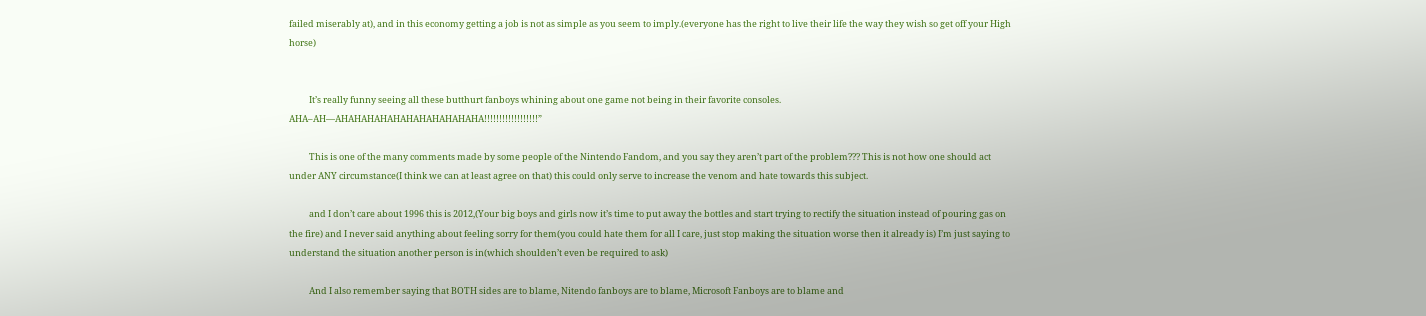failed miserably at), and in this economy getting a job is not as simple as you seem to imply.(everyone has the right to live their life the way they wish so get off your High horse)


          It’s really funny seeing all these butthurt fanboys whining about one game not being in their favorite consoles. AHA–AH—AHAHAHAHAHAHAHAHAHAHAHA!!!!!!!!!!!!!!!!!!”

          This is one of the many comments made by some people of the Nintendo Fandom, and you say they aren’t part of the problem??? This is not how one should act under ANY circumstance(I think we can at least agree on that) this could only serve to increase the venom and hate towards this subject.

          and I don’t care about 1996 this is 2012,(Your big boys and girls now it’s time to put away the bottles and start trying to rectify the situation instead of pouring gas on the fire) and I never said anything about feeling sorry for them(you could hate them for all I care, just stop making the situation worse then it already is) I’m just saying to understand the situation another person is in(which shoulden’t even be required to ask)

          And I also remember saying that BOTH sides are to blame, Nitendo fanboys are to blame, Microsoft Fanboys are to blame and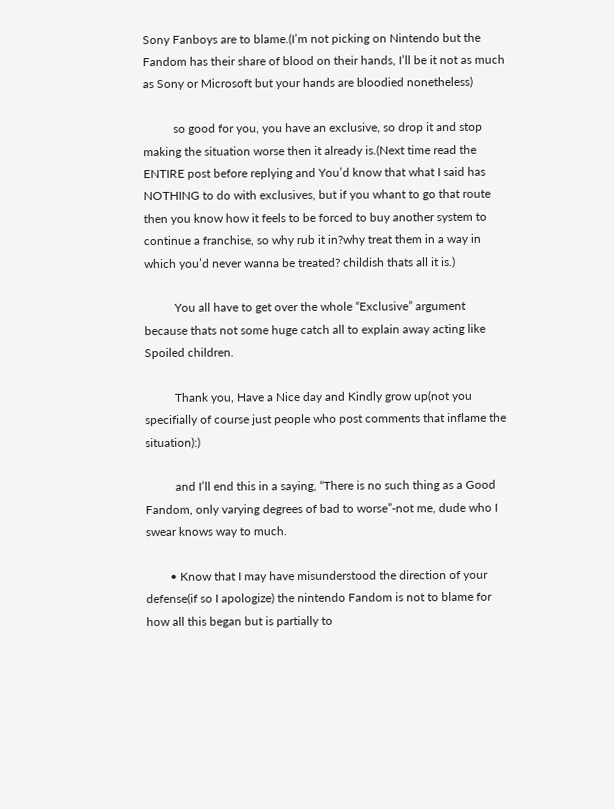Sony Fanboys are to blame.(I’m not picking on Nintendo but the Fandom has their share of blood on their hands, I’ll be it not as much as Sony or Microsoft but your hands are bloodied nonetheless)

          so good for you, you have an exclusive, so drop it and stop making the situation worse then it already is.(Next time read the ENTIRE post before replying and You’d know that what I said has NOTHING to do with exclusives, but if you whant to go that route then you know how it feels to be forced to buy another system to continue a franchise, so why rub it in?why treat them in a way in which you’d never wanna be treated? childish thats all it is.)

          You all have to get over the whole “Exclusive” argument because thats not some huge catch all to explain away acting like Spoiled children.

          Thank you, Have a Nice day and Kindly grow up(not you specifially of course just people who post comments that inflame the situation):)

          and I’ll end this in a saying, “There is no such thing as a Good Fandom, only varying degrees of bad to worse”-not me, dude who I swear knows way to much.

        • Know that I may have misunderstood the direction of your defense(if so I apologize) the nintendo Fandom is not to blame for how all this began but is partially to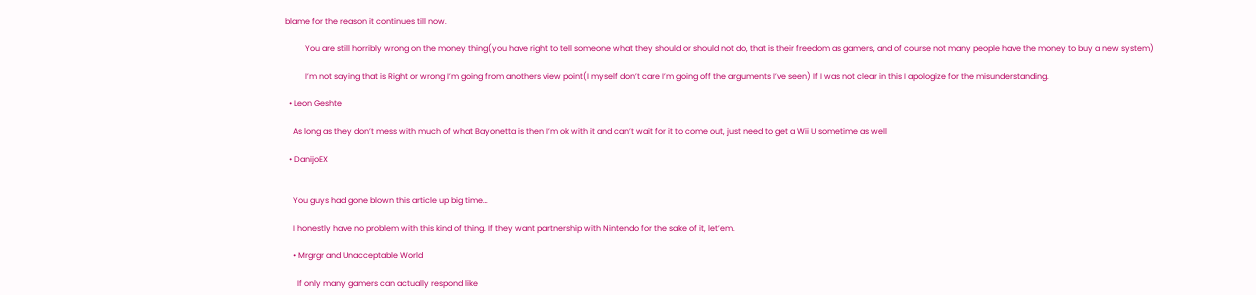blame for the reason it continues till now.

          You are still horribly wrong on the money thing(you have right to tell someone what they should or should not do, that is their freedom as gamers, and of course not many people have the money to buy a new system)

          I’m not saying that is Right or wrong I’m going from anothers view point(I myself don’t care I’m going off the arguments I’ve seen) If I was not clear in this I apologize for the misunderstanding.

  • Leon Geshte

    As long as they don’t mess with much of what Bayonetta is then I’m ok with it and can’t wait for it to come out, just need to get a Wii U sometime as well

  • DanijoEX


    You guys had gone blown this article up big time…

    I honestly have no problem with this kind of thing. If they want partnership with Nintendo for the sake of it, let’em.

    • Mrgrgr and Unacceptable World

      If only many gamers can actually respond like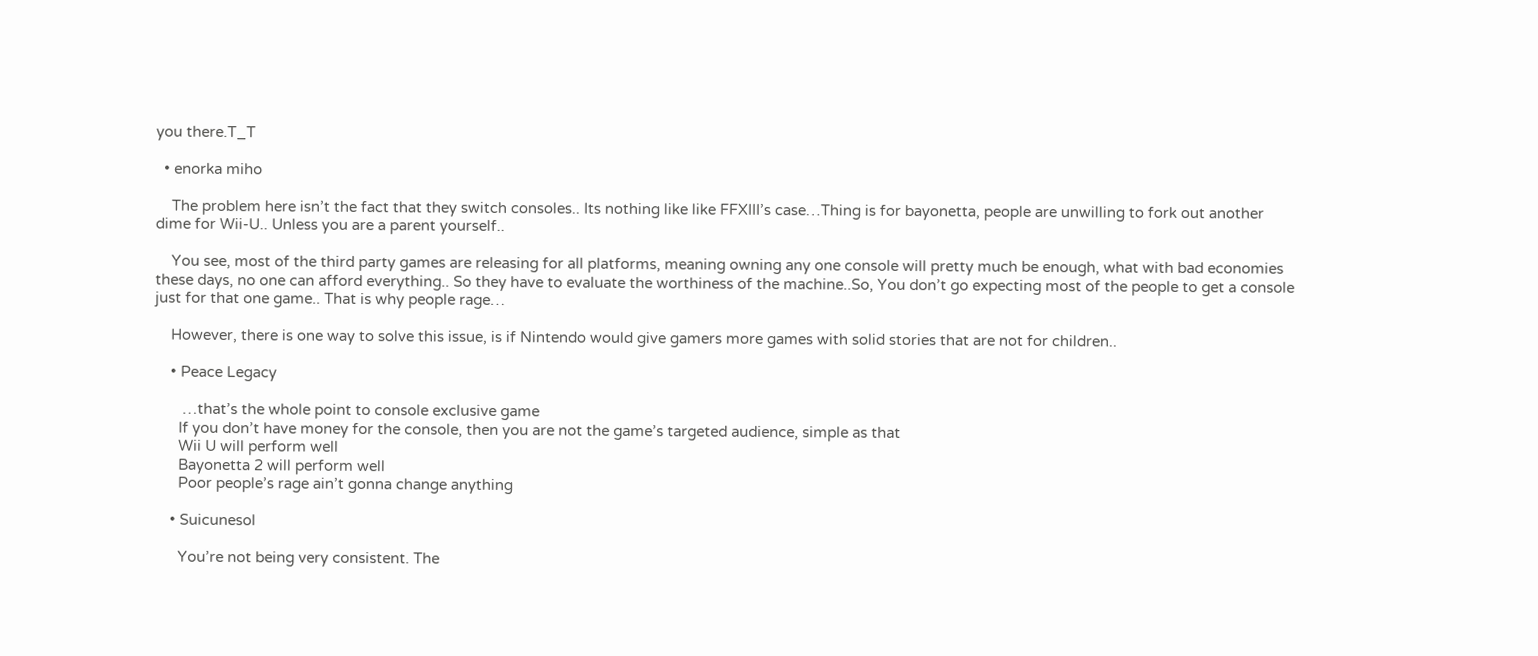you there.T_T

  • enorka miho

    The problem here isn’t the fact that they switch consoles.. Its nothing like like FFXIII’s case…Thing is for bayonetta, people are unwilling to fork out another dime for Wii-U.. Unless you are a parent yourself..

    You see, most of the third party games are releasing for all platforms, meaning owning any one console will pretty much be enough, what with bad economies these days, no one can afford everything.. So they have to evaluate the worthiness of the machine..So, You don’t go expecting most of the people to get a console just for that one game.. That is why people rage…

    However, there is one way to solve this issue, is if Nintendo would give gamers more games with solid stories that are not for children..

    • Peace Legacy

       …that’s the whole point to console exclusive game
      If you don’t have money for the console, then you are not the game’s targeted audience, simple as that
      Wii U will perform well
      Bayonetta 2 will perform well
      Poor people’s rage ain’t gonna change anything

    • Suicunesol

      You’re not being very consistent. The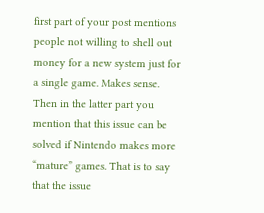first part of your post mentions people not willing to shell out money for a new system just for a single game. Makes sense. Then in the latter part you mention that this issue can be solved if Nintendo makes more “mature” games. That is to say that the issue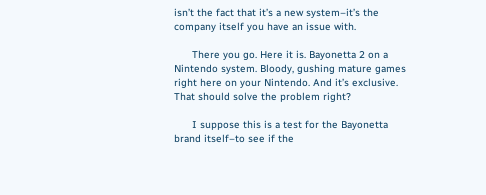isn’t the fact that it’s a new system–it’s the company itself you have an issue with.

      There you go. Here it is. Bayonetta 2 on a Nintendo system. Bloody, gushing mature games right here on your Nintendo. And it’s exclusive. That should solve the problem right?

      I suppose this is a test for the Bayonetta brand itself–to see if the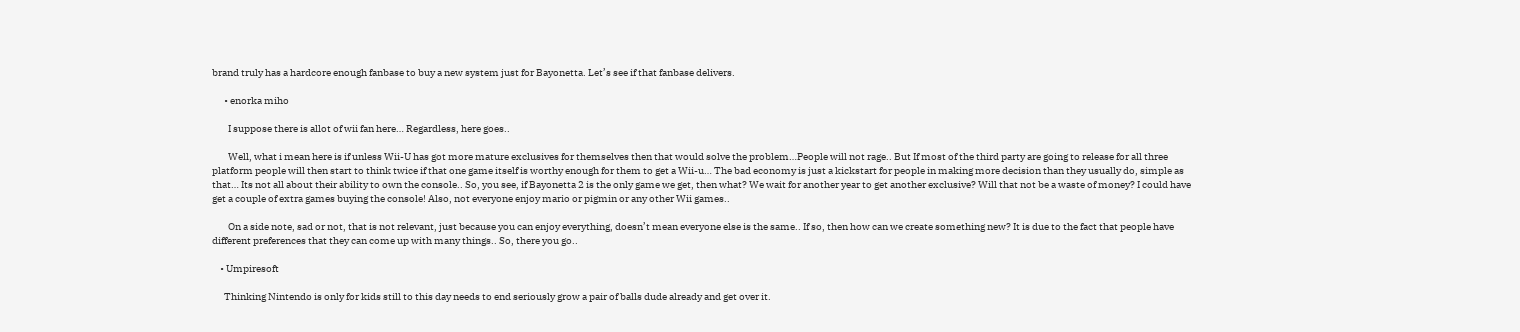brand truly has a hardcore enough fanbase to buy a new system just for Bayonetta. Let’s see if that fanbase delivers.

      • enorka miho

        I suppose there is allot of wii fan here… Regardless, here goes..

        Well, what i mean here is if unless Wii-U has got more mature exclusives for themselves then that would solve the problem…People will not rage.. But If most of the third party are going to release for all three platform people will then start to think twice if that one game itself is worthy enough for them to get a Wii-u… The bad economy is just a kickstart for people in making more decision than they usually do, simple as that… Its not all about their ability to own the console.. So, you see, if Bayonetta 2 is the only game we get, then what? We wait for another year to get another exclusive? Will that not be a waste of money? I could have get a couple of extra games buying the console! Also, not everyone enjoy mario or pigmin or any other Wii games..

        On a side note, sad or not, that is not relevant, just because you can enjoy everything, doesn’t mean everyone else is the same.. If so, then how can we create something new? It is due to the fact that people have different preferences that they can come up with many things.. So, there you go..

    • Umpiresoft

      Thinking Nintendo is only for kids still to this day needs to end seriously grow a pair of balls dude already and get over it.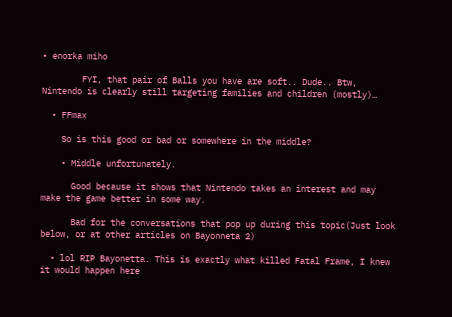• enorka miho

        FYI, that pair of Balls you have are soft.. Dude.. Btw, Nintendo is clearly still targeting families and children (mostly)…

  • FFmax

    So is this good or bad or somewhere in the middle?

    • Middle unfortunately.

      Good because it shows that Nintendo takes an interest and may make the game better in some way.

      Bad for the conversations that pop up during this topic(Just look below, or at other articles on Bayonneta 2)

  • lol RIP Bayonetta. This is exactly what killed Fatal Frame, I knew it would happen here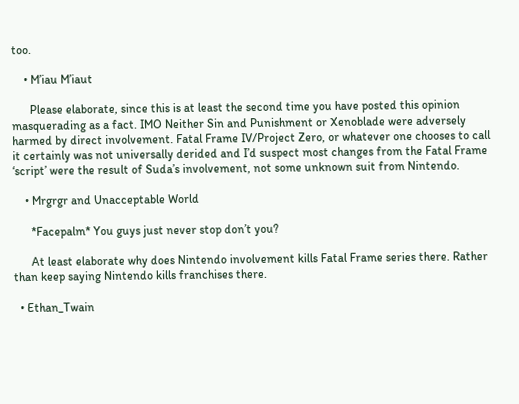too.

    • M’iau M’iaut

      Please elaborate, since this is at least the second time you have posted this opinion masquerading as a fact. IMO Neither Sin and Punishment or Xenoblade were adversely harmed by direct involvement. Fatal Frame IV/Project Zero, or whatever one chooses to call it certainly was not universally derided and I’d suspect most changes from the Fatal Frame ‘script’ were the result of Suda’s involvement, not some unknown suit from Nintendo.

    • Mrgrgr and Unacceptable World

      *Facepalm* You guys just never stop don’t you?

      At least elaborate why does Nintendo involvement kills Fatal Frame series there. Rather than keep saying Nintendo kills franchises there.

  • Ethan_Twain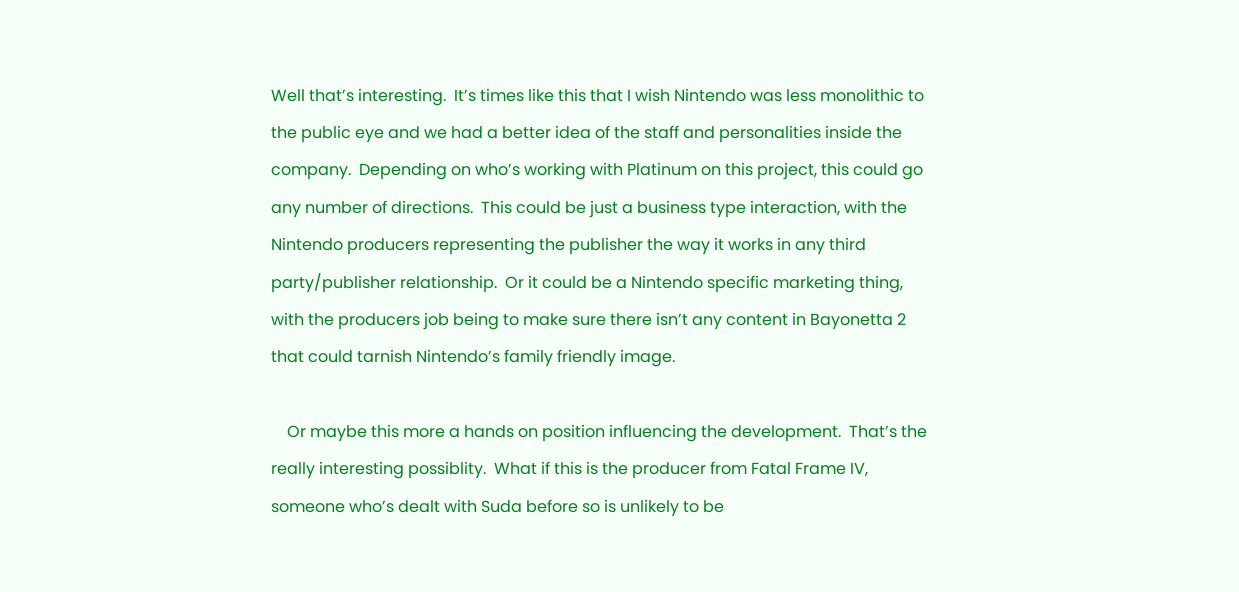Well that’s interesting.  It’s times like this that I wish Nintendo was less monolithic to the public eye and we had a better idea of the staff and personalities inside the company.  Depending on who’s working with Platinum on this project, this could go any number of directions.  This could be just a business type interaction, with the Nintendo producers representing the publisher the way it works in any third party/publisher relationship.  Or it could be a Nintendo specific marketing thing, with the producers job being to make sure there isn’t any content in Bayonetta 2 that could tarnish Nintendo’s family friendly image.

    Or maybe this more a hands on position influencing the development.  That’s the really interesting possiblity.  What if this is the producer from Fatal Frame IV, someone who’s dealt with Suda before so is unlikely to be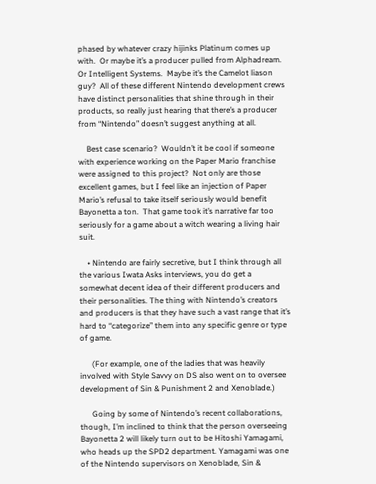phased by whatever crazy hijinks Platinum comes up with.  Or maybe it’s a producer pulled from Alphadream.  Or Intelligent Systems.  Maybe it’s the Camelot liason guy?  All of these different Nintendo development crews have distinct personalities that shine through in their products, so really just hearing that there’s a producer from “Nintendo” doesn’t suggest anything at all.

    Best case scenario?  Wouldn’t it be cool if someone with experience working on the Paper Mario franchise were assigned to this project?  Not only are those excellent games, but I feel like an injection of Paper Mario’s refusal to take itself seriously would benefit Bayonetta a ton.  That game took it’s narrative far too seriously for a game about a witch wearing a living hair suit.

    • Nintendo are fairly secretive, but I think through all the various Iwata Asks interviews, you do get a somewhat decent idea of their different producers and their personalities. The thing with Nintendo’s creators and producers is that they have such a vast range that it’s hard to “categorize” them into any specific genre or type of game.

      (For example, one of the ladies that was heavily involved with Style Savvy on DS also went on to oversee development of Sin & Punishment 2 and Xenoblade.)

      Going by some of Nintendo’s recent collaborations, though, I’m inclined to think that the person overseeing Bayonetta 2 will likely turn out to be Hitoshi Yamagami, who heads up the SPD2 department. Yamagami was one of the Nintendo supervisors on Xenoblade, Sin &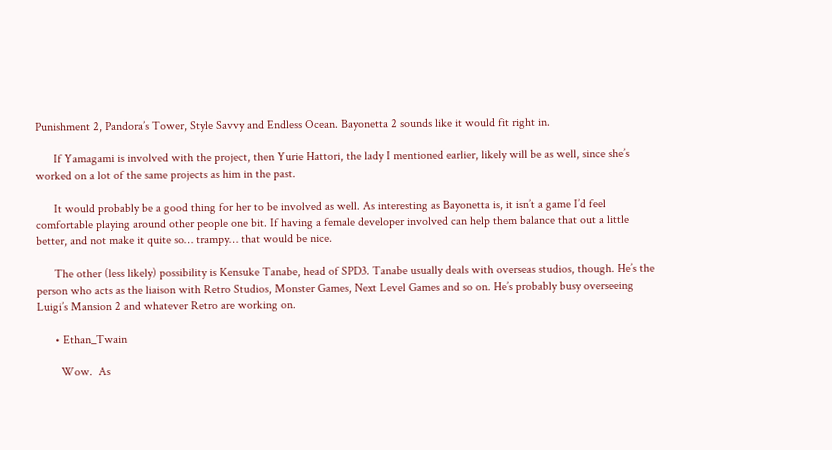Punishment 2, Pandora’s Tower, Style Savvy and Endless Ocean. Bayonetta 2 sounds like it would fit right in.

      If Yamagami is involved with the project, then Yurie Hattori, the lady I mentioned earlier, likely will be as well, since she’s worked on a lot of the same projects as him in the past.

      It would probably be a good thing for her to be involved as well. As interesting as Bayonetta is, it isn’t a game I’d feel comfortable playing around other people one bit. If having a female developer involved can help them balance that out a little better, and not make it quite so… trampy… that would be nice.

      The other (less likely) possibility is Kensuke Tanabe, head of SPD3. Tanabe usually deals with overseas studios, though. He’s the person who acts as the liaison with Retro Studios, Monster Games, Next Level Games and so on. He’s probably busy overseeing Luigi’s Mansion 2 and whatever Retro are working on.

      • Ethan_Twain

        Wow.  As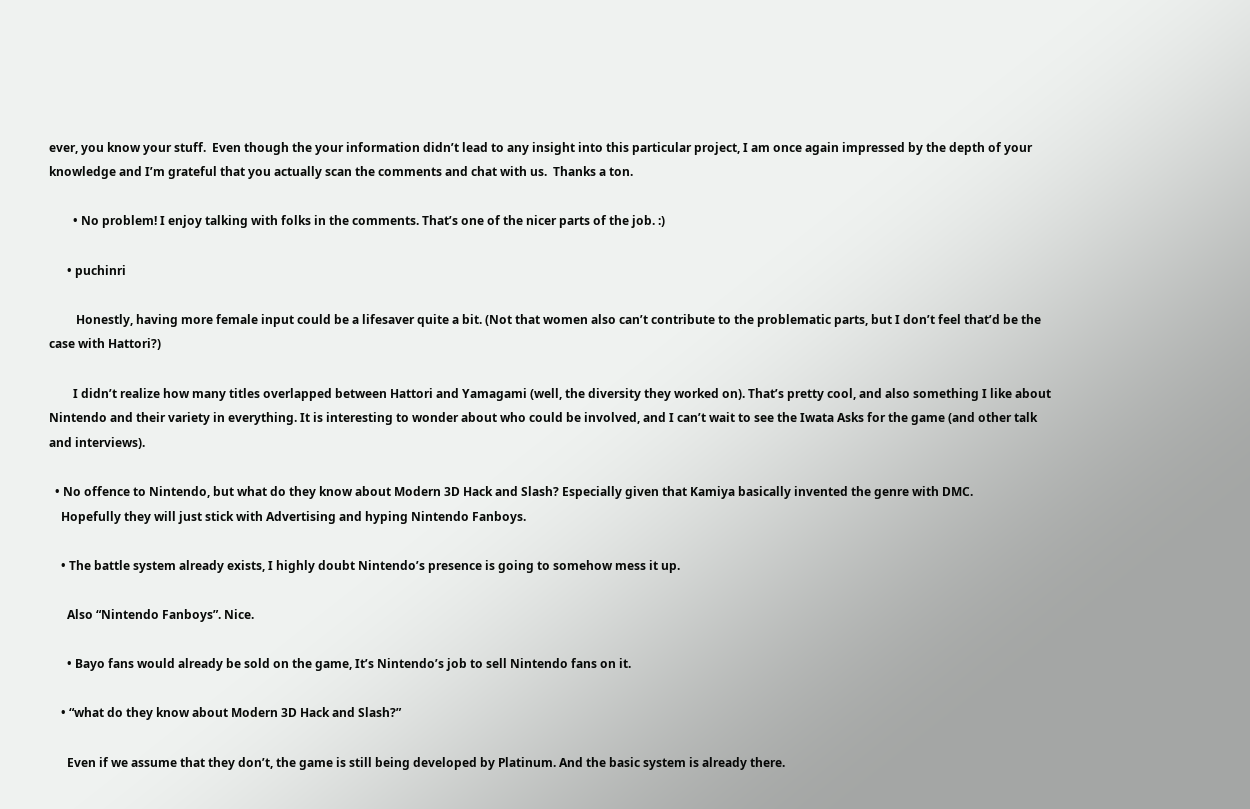ever, you know your stuff.  Even though the your information didn’t lead to any insight into this particular project, I am once again impressed by the depth of your knowledge and I’m grateful that you actually scan the comments and chat with us.  Thanks a ton.

        • No problem! I enjoy talking with folks in the comments. That’s one of the nicer parts of the job. :)

      • puchinri

         Honestly, having more female input could be a lifesaver quite a bit. (Not that women also can’t contribute to the problematic parts, but I don’t feel that’d be the case with Hattori?)

        I didn’t realize how many titles overlapped between Hattori and Yamagami (well, the diversity they worked on). That’s pretty cool, and also something I like about Nintendo and their variety in everything. It is interesting to wonder about who could be involved, and I can’t wait to see the Iwata Asks for the game (and other talk and interviews).

  • No offence to Nintendo, but what do they know about Modern 3D Hack and Slash? Especially given that Kamiya basically invented the genre with DMC.
    Hopefully they will just stick with Advertising and hyping Nintendo Fanboys.

    • The battle system already exists, I highly doubt Nintendo’s presence is going to somehow mess it up.

      Also “Nintendo Fanboys”. Nice.

      • Bayo fans would already be sold on the game, It’s Nintendo’s job to sell Nintendo fans on it.

    • “what do they know about Modern 3D Hack and Slash?”

      Even if we assume that they don’t, the game is still being developed by Platinum. And the basic system is already there.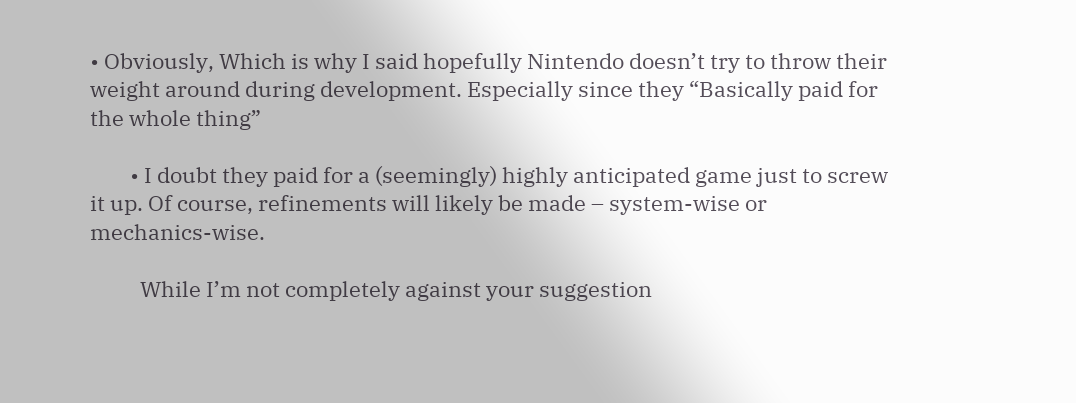• Obviously, Which is why I said hopefully Nintendo doesn’t try to throw their weight around during development. Especially since they “Basically paid for the whole thing”

        • I doubt they paid for a (seemingly) highly anticipated game just to screw it up. Of course, refinements will likely be made – system-wise or mechanics-wise.

          While I’m not completely against your suggestion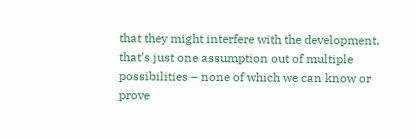that they might interfere with the development, that’s just one assumption out of multiple possibilities – none of which we can know or prove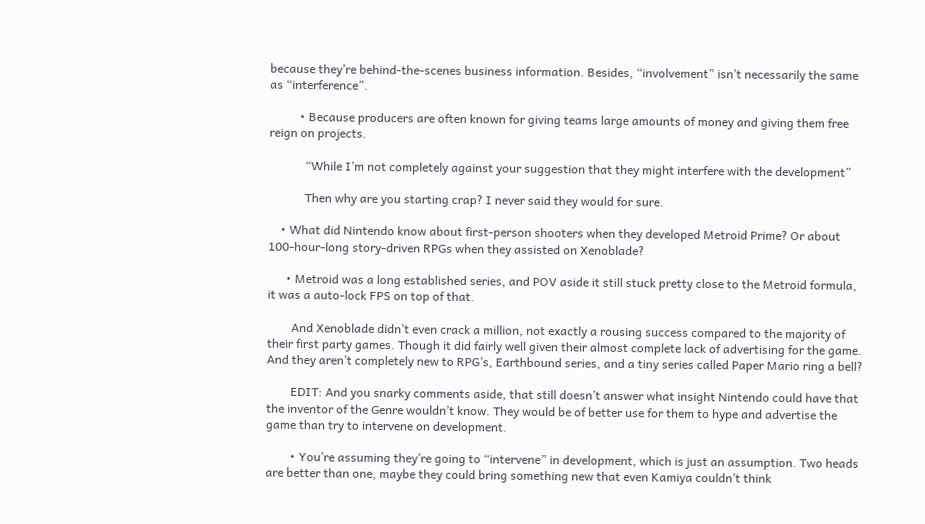because they’re behind-the-scenes business information. Besides, “involvement” isn’t necessarily the same as “interference”.

          • Because producers are often known for giving teams large amounts of money and giving them free reign on projects.

            “While I’m not completely against your suggestion that they might interfere with the development”

            Then why are you starting crap? I never said they would for sure.

    • What did Nintendo know about first-person shooters when they developed Metroid Prime? Or about 100-hour-long story-driven RPGs when they assisted on Xenoblade?

      • Metroid was a long established series, and POV aside it still stuck pretty close to the Metroid formula, it was a auto-lock FPS on top of that.

        And Xenoblade didn’t even crack a million, not exactly a rousing success compared to the majority of their first party games. Though it did fairly well given their almost complete lack of advertising for the game. And they aren’t completely new to RPG’s, Earthbound series, and a tiny series called Paper Mario ring a bell?

        EDIT: And you snarky comments aside, that still doesn’t answer what insight Nintendo could have that the inventor of the Genre wouldn’t know. They would be of better use for them to hype and advertise the game than try to intervene on development.

        • You’re assuming they’re going to “intervene” in development, which is just an assumption. Two heads are better than one, maybe they could bring something new that even Kamiya couldn’t think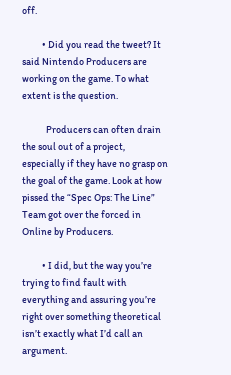off.

          • Did you read the tweet? It said Nintendo Producers are working on the game. To what extent is the question.

            Producers can often drain the soul out of a project, especially if they have no grasp on the goal of the game. Look at how pissed the “Spec Ops: The Line” Team got over the forced in Online by Producers.

          • I did, but the way you’re trying to find fault with everything and assuring you’re right over something theoretical isn’t exactly what I’d call an argument.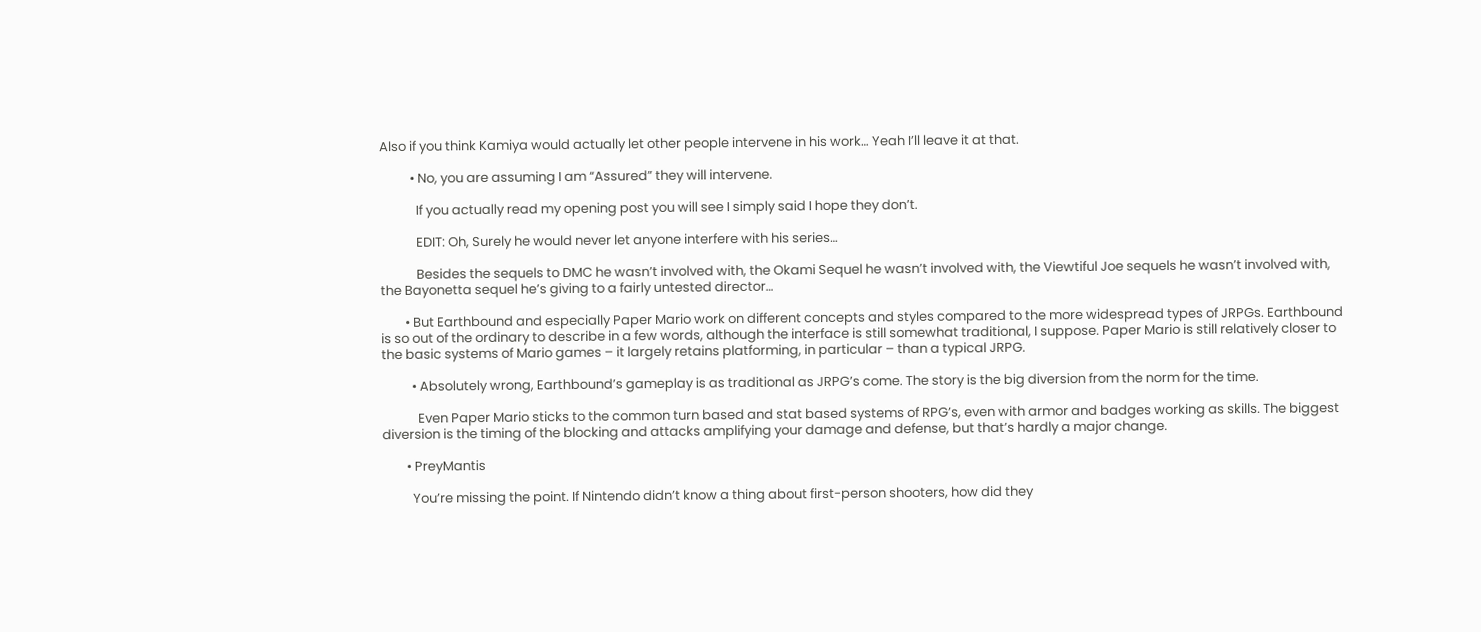Also if you think Kamiya would actually let other people intervene in his work… Yeah I’ll leave it at that.

          • No, you are assuming I am “Assured” they will intervene.

            If you actually read my opening post you will see I simply said I hope they don’t.

            EDIT: Oh, Surely he would never let anyone interfere with his series…

            Besides the sequels to DMC he wasn’t involved with, the Okami Sequel he wasn’t involved with, the Viewtiful Joe sequels he wasn’t involved with, the Bayonetta sequel he’s giving to a fairly untested director…

        • But Earthbound and especially Paper Mario work on different concepts and styles compared to the more widespread types of JRPGs. Earthbound is so out of the ordinary to describe in a few words, although the interface is still somewhat traditional, I suppose. Paper Mario is still relatively closer to the basic systems of Mario games – it largely retains platforming, in particular – than a typical JRPG.

          • Absolutely wrong, Earthbound’s gameplay is as traditional as JRPG’s come. The story is the big diversion from the norm for the time.

            Even Paper Mario sticks to the common turn based and stat based systems of RPG’s, even with armor and badges working as skills. The biggest diversion is the timing of the blocking and attacks amplifying your damage and defense, but that’s hardly a major change.

        • PreyMantis

          You’re missing the point. If Nintendo didn’t know a thing about first-person shooters, how did they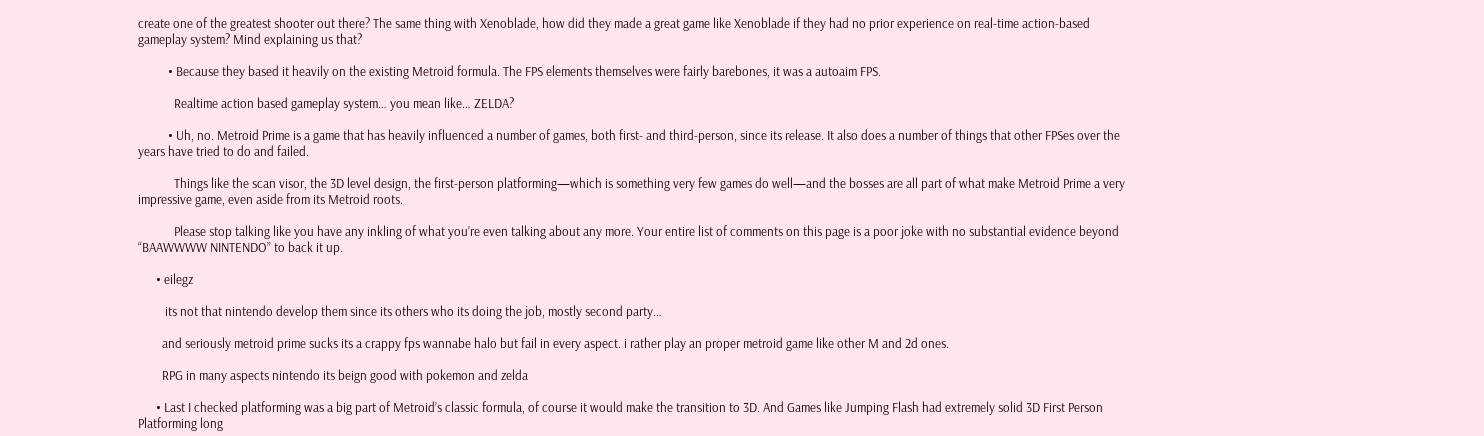create one of the greatest shooter out there? The same thing with Xenoblade, how did they made a great game like Xenoblade if they had no prior experience on real-time action-based gameplay system? Mind explaining us that?

          • Because they based it heavily on the existing Metroid formula. The FPS elements themselves were fairly barebones, it was a autoaim FPS.

            Realtime action based gameplay system… you mean like… ZELDA?

          • Uh, no. Metroid Prime is a game that has heavily influenced a number of games, both first- and third-person, since its release. It also does a number of things that other FPSes over the years have tried to do and failed.

            Things like the scan visor, the 3D level design, the first-person platforming—which is something very few games do well—and the bosses are all part of what make Metroid Prime a very impressive game, even aside from its Metroid roots.

            Please stop talking like you have any inkling of what you’re even talking about any more. Your entire list of comments on this page is a poor joke with no substantial evidence beyond “BAAWWWW NINTENDO” to back it up.

      • eilegz

         its not that nintendo develop them since its others who its doing the job, mostly second party…

        and seriously metroid prime sucks its a crappy fps wannabe halo but fail in every aspect. i rather play an proper metroid game like other M and 2d ones.

        RPG in many aspects nintendo its beign good with pokemon and zelda

      • Last I checked platforming was a big part of Metroid’s classic formula, of course it would make the transition to 3D. And Games like Jumping Flash had extremely solid 3D First Person Platforming long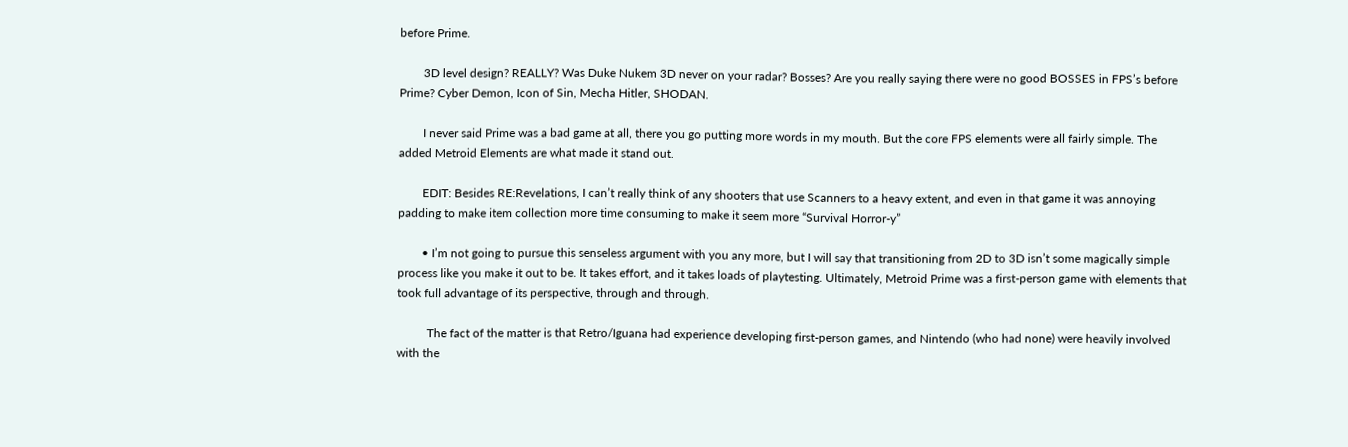before Prime.

        3D level design? REALLY? Was Duke Nukem 3D never on your radar? Bosses? Are you really saying there were no good BOSSES in FPS’s before Prime? Cyber Demon, Icon of Sin, Mecha Hitler, SHODAN.

        I never said Prime was a bad game at all, there you go putting more words in my mouth. But the core FPS elements were all fairly simple. The added Metroid Elements are what made it stand out.

        EDIT: Besides RE:Revelations, I can’t really think of any shooters that use Scanners to a heavy extent, and even in that game it was annoying padding to make item collection more time consuming to make it seem more “Survival Horror-y”

        • I’m not going to pursue this senseless argument with you any more, but I will say that transitioning from 2D to 3D isn’t some magically simple process like you make it out to be. It takes effort, and it takes loads of playtesting. Ultimately, Metroid Prime was a first-person game with elements that took full advantage of its perspective, through and through.

          The fact of the matter is that Retro/Iguana had experience developing first-person games, and Nintendo (who had none) were heavily involved with the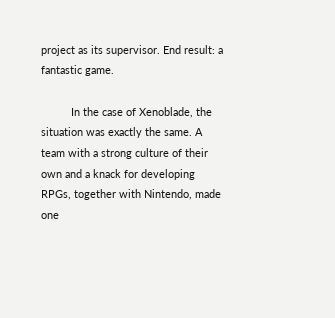project as its supervisor. End result: a fantastic game.

          In the case of Xenoblade, the situation was exactly the same. A team with a strong culture of their own and a knack for developing RPGs, together with Nintendo, made one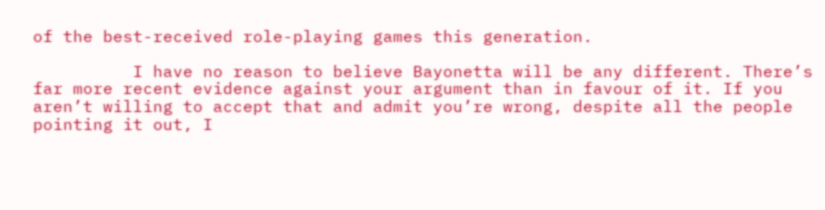of the best-received role-playing games this generation.

          I have no reason to believe Bayonetta will be any different. There’s far more recent evidence against your argument than in favour of it. If you aren’t willing to accept that and admit you’re wrong, despite all the people pointing it out, I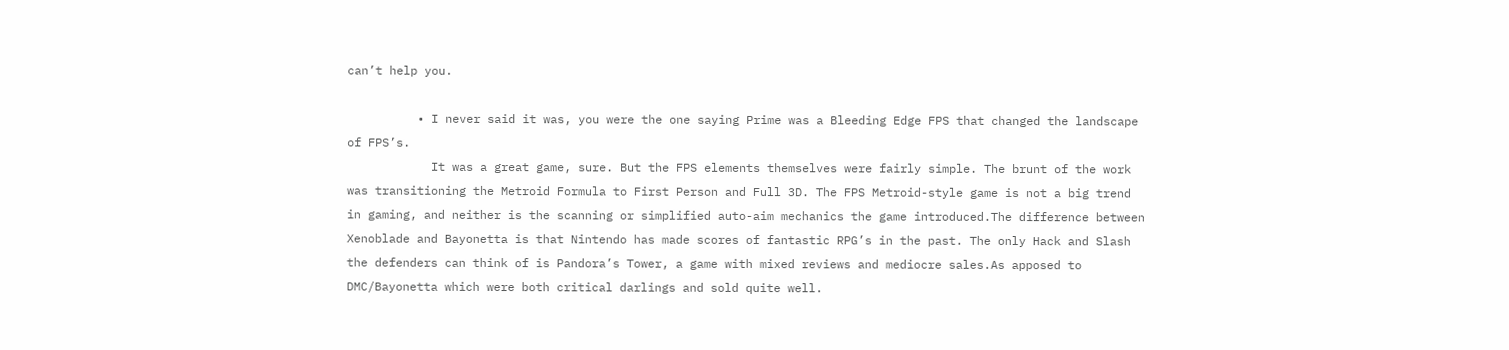can’t help you.

          • I never said it was, you were the one saying Prime was a Bleeding Edge FPS that changed the landscape of FPS’s.
            It was a great game, sure. But the FPS elements themselves were fairly simple. The brunt of the work was transitioning the Metroid Formula to First Person and Full 3D. The FPS Metroid-style game is not a big trend in gaming, and neither is the scanning or simplified auto-aim mechanics the game introduced.The difference between Xenoblade and Bayonetta is that Nintendo has made scores of fantastic RPG’s in the past. The only Hack and Slash the defenders can think of is Pandora’s Tower, a game with mixed reviews and mediocre sales.As apposed to DMC/Bayonetta which were both critical darlings and sold quite well.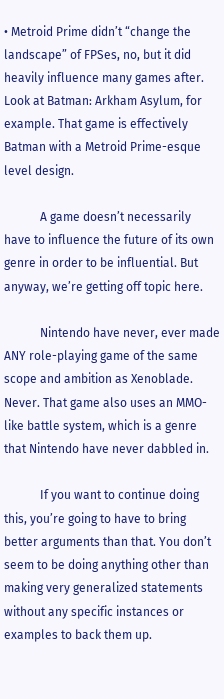• Metroid Prime didn’t “change the landscape” of FPSes, no, but it did heavily influence many games after. Look at Batman: Arkham Asylum, for example. That game is effectively Batman with a Metroid Prime-esque level design.

            A game doesn’t necessarily have to influence the future of its own genre in order to be influential. But anyway, we’re getting off topic here.

            Nintendo have never, ever made ANY role-playing game of the same scope and ambition as Xenoblade. Never. That game also uses an MMO-like battle system, which is a genre that Nintendo have never dabbled in.

            If you want to continue doing this, you’re going to have to bring better arguments than that. You don’t seem to be doing anything other than making very generalized statements without any specific instances or examples to back them up.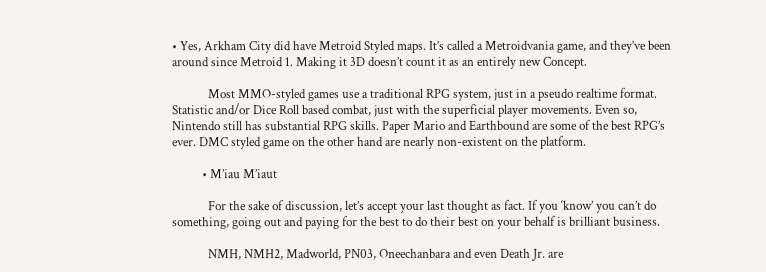• Yes, Arkham City did have Metroid Styled maps. It’s called a Metroidvania game, and they’ve been around since Metroid 1. Making it 3D doesn’t count it as an entirely new Concept.

            Most MMO-styled games use a traditional RPG system, just in a pseudo realtime format. Statistic and/or Dice Roll based combat, just with the superficial player movements. Even so, Nintendo still has substantial RPG skills. Paper Mario and Earthbound are some of the best RPG’s ever. DMC styled game on the other hand are nearly non-existent on the platform.

          • M’iau M’iaut

            For the sake of discussion, let’s accept your last thought as fact. If you ‘know’ you can’t do something, going out and paying for the best to do their best on your behalf is brilliant business.

            NMH, NMH2, Madworld, PN03, Oneechanbara and even Death Jr. are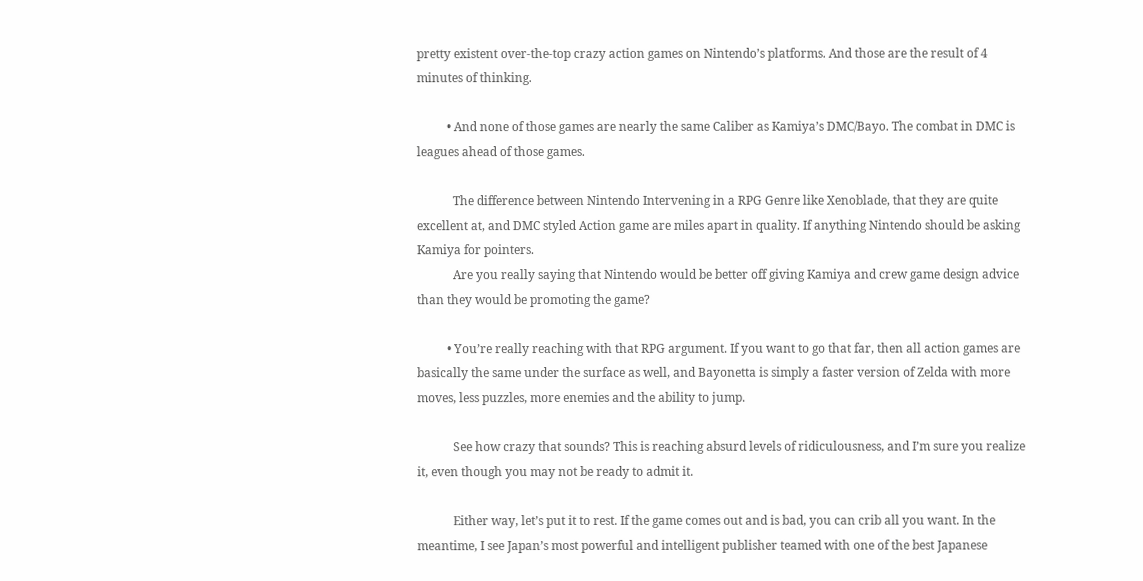pretty existent over-the-top crazy action games on Nintendo’s platforms. And those are the result of 4 minutes of thinking.

          • And none of those games are nearly the same Caliber as Kamiya’s DMC/Bayo. The combat in DMC is leagues ahead of those games.

            The difference between Nintendo Intervening in a RPG Genre like Xenoblade, that they are quite excellent at, and DMC styled Action game are miles apart in quality. If anything Nintendo should be asking Kamiya for pointers.
            Are you really saying that Nintendo would be better off giving Kamiya and crew game design advice than they would be promoting the game?

          • You’re really reaching with that RPG argument. If you want to go that far, then all action games are basically the same under the surface as well, and Bayonetta is simply a faster version of Zelda with more moves, less puzzles, more enemies and the ability to jump.

            See how crazy that sounds? This is reaching absurd levels of ridiculousness, and I’m sure you realize it, even though you may not be ready to admit it.

            Either way, let’s put it to rest. If the game comes out and is bad, you can crib all you want. In the meantime, I see Japan’s most powerful and intelligent publisher teamed with one of the best Japanese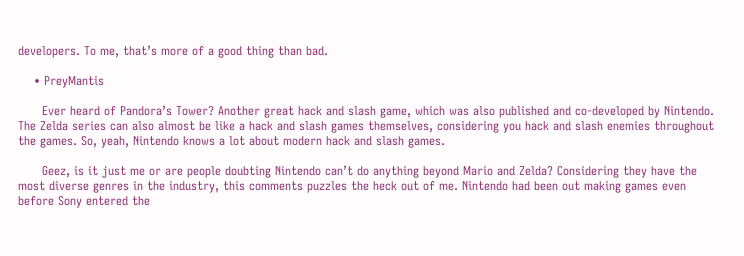developers. To me, that’s more of a good thing than bad.

    • PreyMantis

      Ever heard of Pandora’s Tower? Another great hack and slash game, which was also published and co-developed by Nintendo. The Zelda series can also almost be like a hack and slash games themselves, considering you hack and slash enemies throughout the games. So, yeah, Nintendo knows a lot about modern hack and slash games.

      Geez, is it just me or are people doubting Nintendo can’t do anything beyond Mario and Zelda? Considering they have the most diverse genres in the industry, this comments puzzles the heck out of me. Nintendo had been out making games even before Sony entered the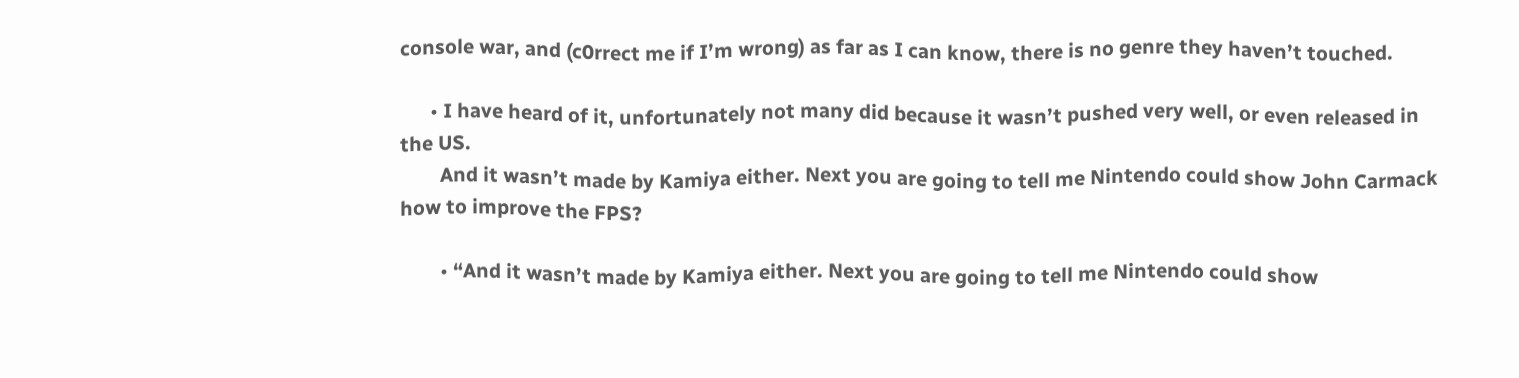console war, and (c0rrect me if I’m wrong) as far as I can know, there is no genre they haven’t touched.

      • I have heard of it, unfortunately not many did because it wasn’t pushed very well, or even released in the US.
        And it wasn’t made by Kamiya either. Next you are going to tell me Nintendo could show John Carmack how to improve the FPS?

        • “And it wasn’t made by Kamiya either. Next you are going to tell me Nintendo could show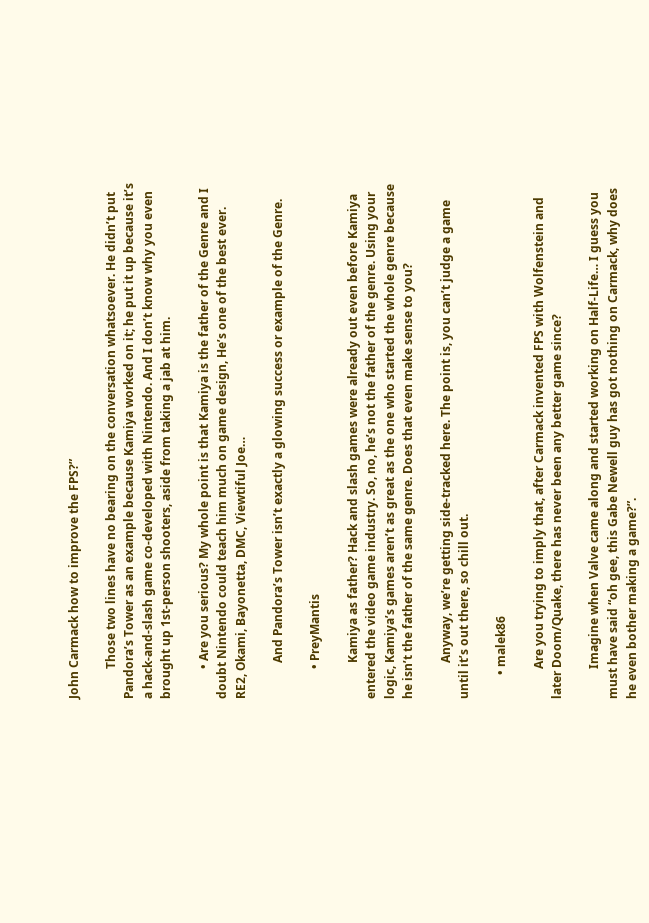John Carmack how to improve the FPS?”

          Those two lines have no bearing on the conversation whatsoever. He didn’t put Pandora’s Tower as an example because Kamiya worked on it; he put it up because it’s a hack-and-slash game co-developed with Nintendo. And I don’t know why you even brought up 1st-person shooters, aside from taking a jab at him.

          • Are you serious? My whole point is that Kamiya is the father of the Genre and I doubt Nintendo could teach him much on game design, He’s one of the best ever. RE2, Okami, Bayonetta, DMC, Viewtiful Joe…

            And Pandora’s Tower isn’t exactly a glowing success or example of the Genre.

          • PreyMantis

            Kamiya as father? Hack and slash games were already out even before Kamiya entered the video game industry. So, no, he’s not the father of the genre. Using your logic, Kamiya’s games aren’t as great as the one who started the whole genre because he isn’t the father of the same genre. Does that even make sense to you?

            Anyway, we’re getting side-tracked here. The point is, you can’t judge a game until it’s out there, so chill out.

        • malek86

          Are you trying to imply that, after Carmack invented FPS with Wolfenstein and later Doom/Quake, there has never been any better game since?

          Imagine when Valve came along and started working on Half-Life… I guess you must have said “oh gee, this Gabe Newell guy has got nothing on Carmack, why does he even bother making a game?”.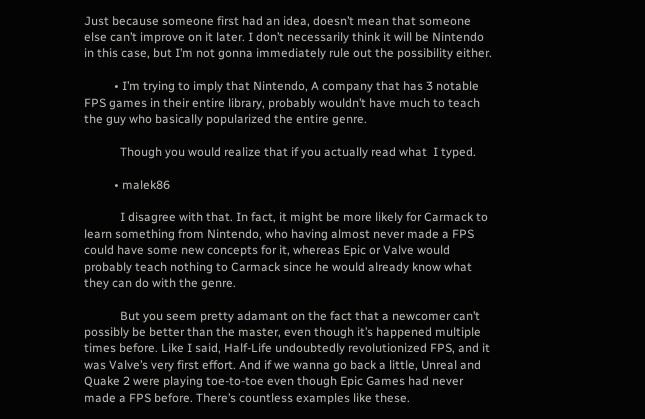Just because someone first had an idea, doesn’t mean that someone else can’t improve on it later. I don’t necessarily think it will be Nintendo in this case, but I’m not gonna immediately rule out the possibility either.

          • I’m trying to imply that Nintendo, A company that has 3 notable FPS games in their entire library, probably wouldn’t have much to teach the guy who basically popularized the entire genre.

            Though you would realize that if you actually read what  I typed.

          • malek86

            I disagree with that. In fact, it might be more likely for Carmack to learn something from Nintendo, who having almost never made a FPS could have some new concepts for it, whereas Epic or Valve would probably teach nothing to Carmack since he would already know what they can do with the genre.

            But you seem pretty adamant on the fact that a newcomer can’t possibly be better than the master, even though it’s happened multiple times before. Like I said, Half-Life undoubtedly revolutionized FPS, and it was Valve’s very first effort. And if we wanna go back a little, Unreal and Quake 2 were playing toe-to-toe even though Epic Games had never made a FPS before. There’s countless examples like these.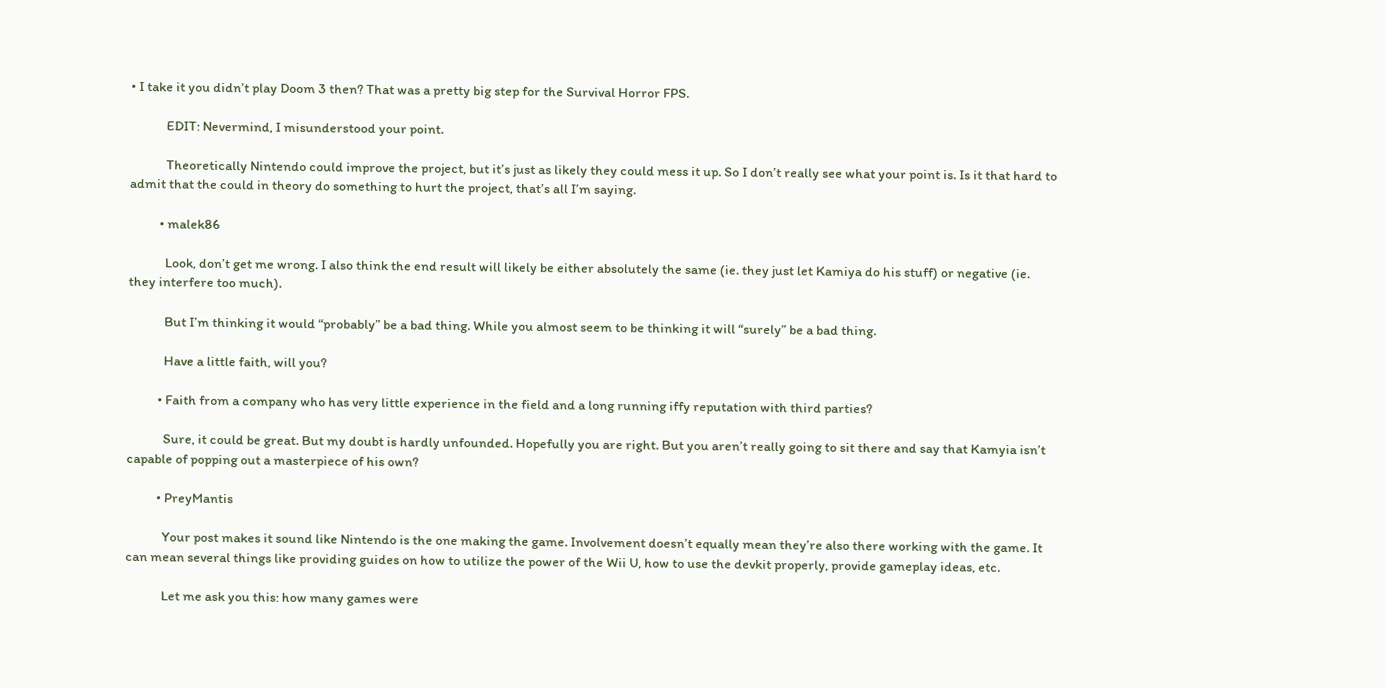• I take it you didn’t play Doom 3 then? That was a pretty big step for the Survival Horror FPS.

            EDIT: Nevermind, I misunderstood your point.

            Theoretically Nintendo could improve the project, but it’s just as likely they could mess it up. So I don’t really see what your point is. Is it that hard to admit that the could in theory do something to hurt the project, that’s all I’m saying.

          • malek86

            Look, don’t get me wrong. I also think the end result will likely be either absolutely the same (ie. they just let Kamiya do his stuff) or negative (ie. they interfere too much).

            But I’m thinking it would “probably” be a bad thing. While you almost seem to be thinking it will “surely” be a bad thing.

            Have a little faith, will you?

          • Faith from a company who has very little experience in the field and a long running iffy reputation with third parties?

            Sure, it could be great. But my doubt is hardly unfounded. Hopefully you are right. But you aren’t really going to sit there and say that Kamyia isn’t capable of popping out a masterpiece of his own?

          • PreyMantis

            Your post makes it sound like Nintendo is the one making the game. Involvement doesn’t equally mean they’re also there working with the game. It can mean several things like providing guides on how to utilize the power of the Wii U, how to use the devkit properly, provide gameplay ideas, etc.

            Let me ask you this: how many games were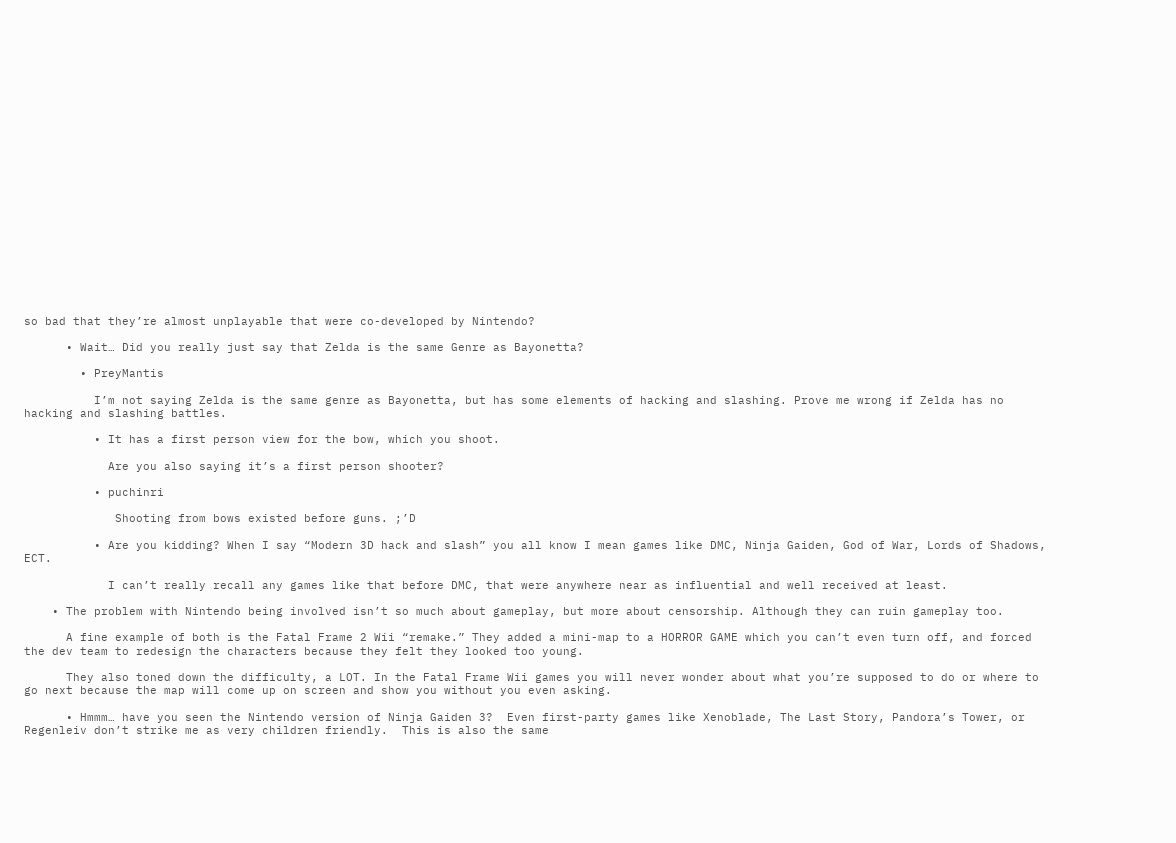so bad that they’re almost unplayable that were co-developed by Nintendo?

      • Wait… Did you really just say that Zelda is the same Genre as Bayonetta?

        • PreyMantis

          I’m not saying Zelda is the same genre as Bayonetta, but has some elements of hacking and slashing. Prove me wrong if Zelda has no hacking and slashing battles.

          • It has a first person view for the bow, which you shoot.

            Are you also saying it’s a first person shooter?

          • puchinri

             Shooting from bows existed before guns. ;’D

          • Are you kidding? When I say “Modern 3D hack and slash” you all know I mean games like DMC, Ninja Gaiden, God of War, Lords of Shadows, ECT.

            I can’t really recall any games like that before DMC, that were anywhere near as influential and well received at least.

    • The problem with Nintendo being involved isn’t so much about gameplay, but more about censorship. Although they can ruin gameplay too.

      A fine example of both is the Fatal Frame 2 Wii “remake.” They added a mini-map to a HORROR GAME which you can’t even turn off, and forced the dev team to redesign the characters because they felt they looked too young.

      They also toned down the difficulty, a LOT. In the Fatal Frame Wii games you will never wonder about what you’re supposed to do or where to go next because the map will come up on screen and show you without you even asking.

      • Hmmm… have you seen the Nintendo version of Ninja Gaiden 3?  Even first-party games like Xenoblade, The Last Story, Pandora’s Tower, or Regenleiv don’t strike me as very children friendly.  This is also the same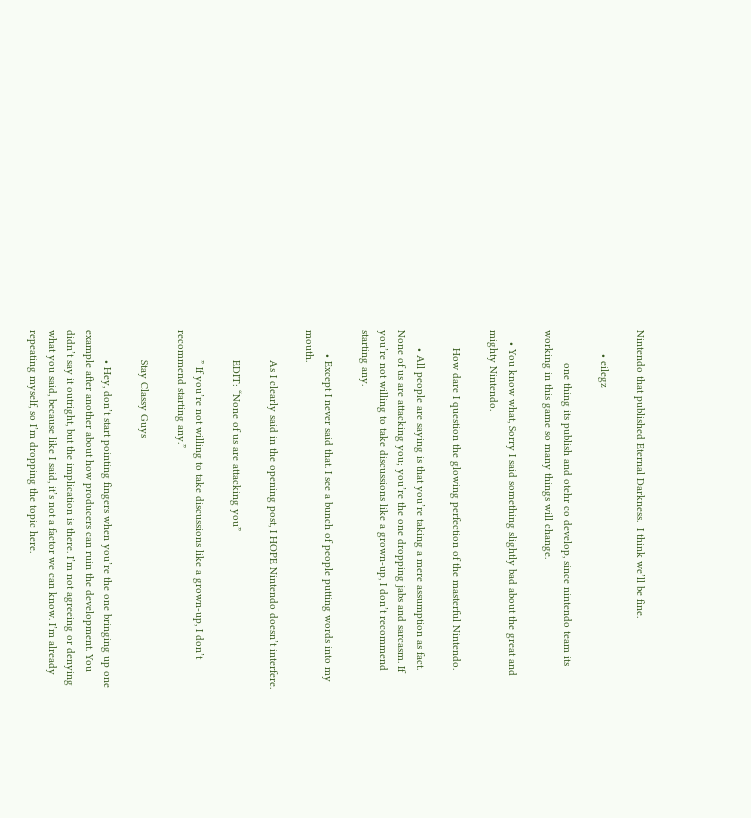Nintendo that published Eternal Darkness.  I think we’ll be fine.

        • eilegz

           one thing its publish and otehr co develop, since nintendo team its working in this game so many things will change.

    • You know what, Sorry I said something slightly bad about the great and mighty Nintendo.

      How dare I question the glowing perfection of the masterful Nintendo.

      • All people are saying is that you’re taking a mere assumption as fact. None of us are attacking you; you’re the one dropping jabs and sarcasm. If you’re not willing to take discussions like a grown-up, I don’t recommend starting any.

        • Except I never said that. I see a bunch of people putting words into my mouth.

          As I clearly said in the opening post, I HOPE Nintendo doesn’t interfere.

          EDIT: “None of us are attacking you”

          ” If you’re not willing to take discussions like a grown-up, I don’t recommend starting any.”

          Stay Classy Guys

          • Hey, don’t start pointing fingers when you’re the one bringing up one example after another about how producers can ruin the development. You didn’t say it outright, but the implication is there. I’m not agreeing or denying what you said, because like I said, it’s not a factor we can know. I’m already repeating myself, so I’m dropping the topic here.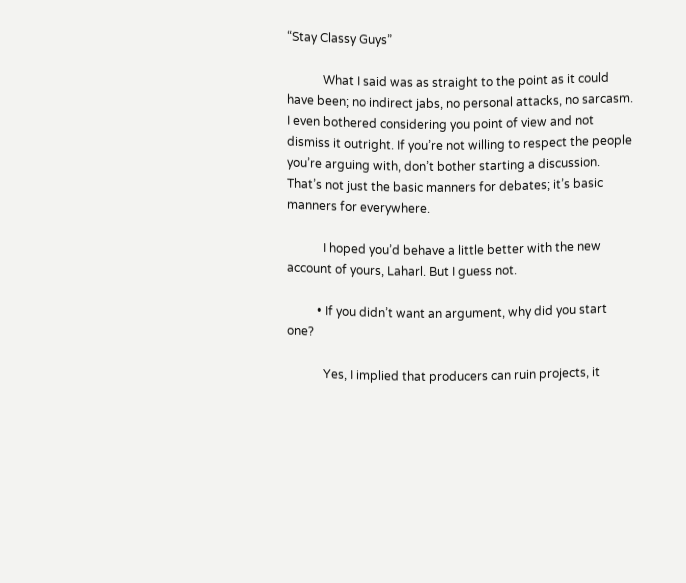“Stay Classy Guys”

            What I said was as straight to the point as it could have been; no indirect jabs, no personal attacks, no sarcasm. I even bothered considering you point of view and not dismiss it outright. If you’re not willing to respect the people you’re arguing with, don’t bother starting a discussion. That’s not just the basic manners for debates; it’s basic manners for everywhere.

            I hoped you’d behave a little better with the new account of yours, Laharl. But I guess not.

          • If you didn’t want an argument, why did you start one?

            Yes, I implied that producers can ruin projects, it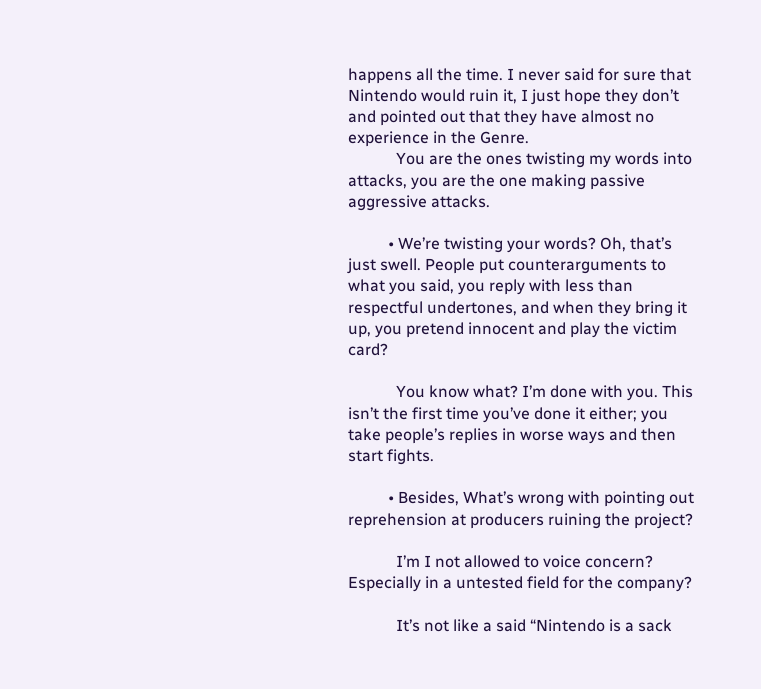happens all the time. I never said for sure that Nintendo would ruin it, I just hope they don’t and pointed out that they have almost no experience in the Genre.
            You are the ones twisting my words into attacks, you are the one making passive aggressive attacks.

          • We’re twisting your words? Oh, that’s just swell. People put counterarguments to what you said, you reply with less than respectful undertones, and when they bring it up, you pretend innocent and play the victim card?

            You know what? I’m done with you. This isn’t the first time you’ve done it either; you take people’s replies in worse ways and then start fights.

          • Besides, What’s wrong with pointing out reprehension at producers ruining the project?

            I’m I not allowed to voice concern? Especially in a untested field for the company?

            It’s not like a said “Nintendo is a sack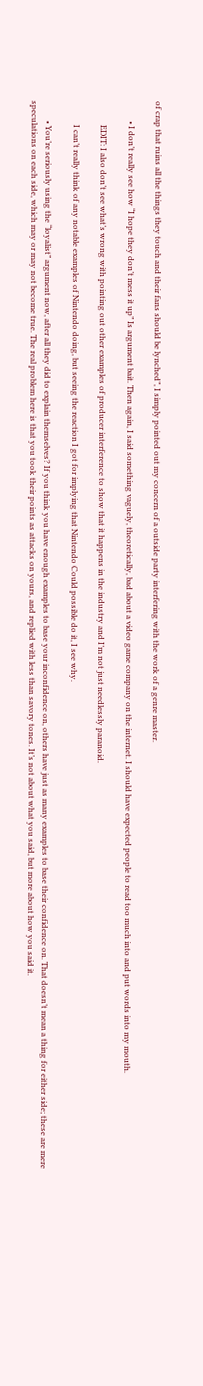of crap that ruins all the things they touch and their fans should be lynched”, I simply pointed out my concern of a outside party interfering with the work of a genre master.

          • I don’t really see how “I hope they don’t mess it up” Is argument bait. Then again, I said something vaguely, theoretically, bad about a video game company on the internet. I should have expected people to read too much into and put words into my mouth.

            EDIT: I also don’t see what’s wrong with pointing out other examples of producer interference to show that it happens in the industry and I’m not just needlessly paranoid.

            I can’t really think of any notable examples of Nintendo doing, but seeing the reaction I got for implying that Nintendo Could possible do it, I see why.

          • You’re seriously using the “loyalist” argument now, after all they did to explain themselves? If you think you have enough examples to base your inconfidence on, others have just as many examples to base their confidence on. That doesn’t mean a thing for either side; these are mere speculations on each side, which may or may not become true. The real problem here is that you took their points as attacks on yours, and replied with less than savory tones. It’s not about what you said, but more about how you said it.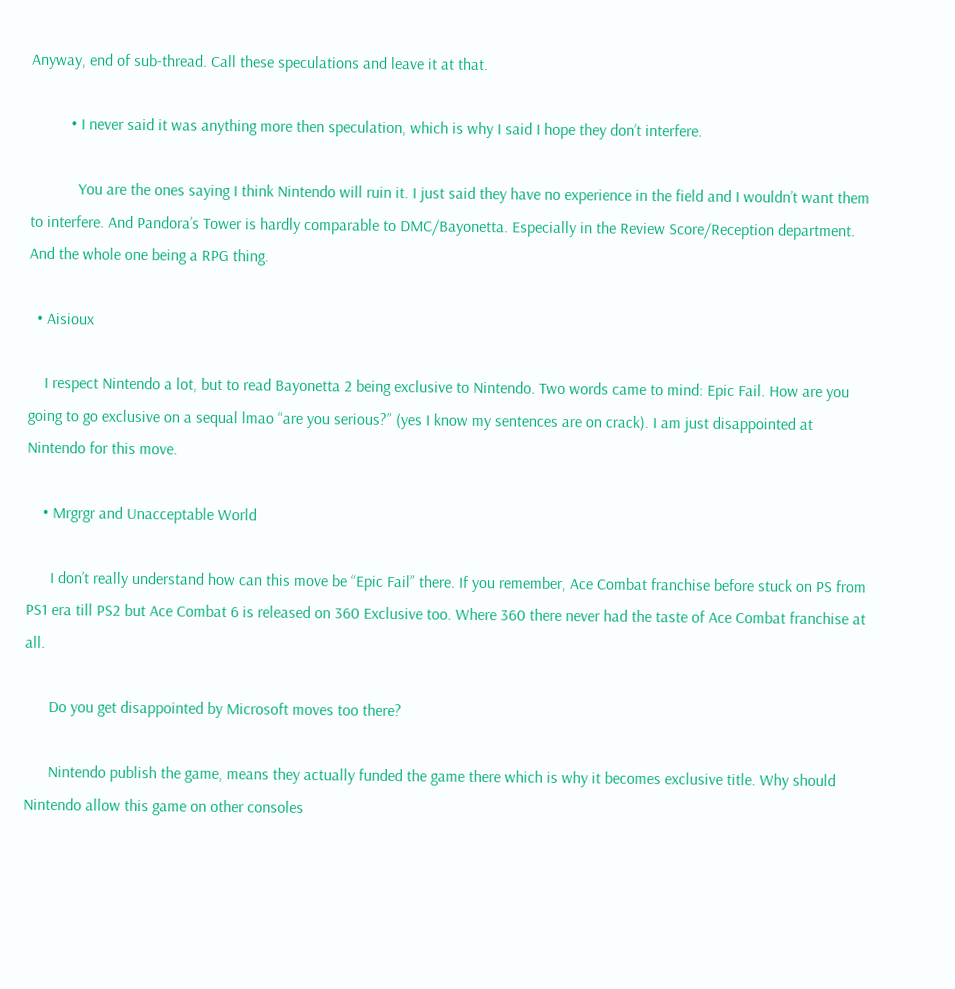Anyway, end of sub-thread. Call these speculations and leave it at that.

          • I never said it was anything more then speculation, which is why I said I hope they don’t interfere.

            You are the ones saying I think Nintendo will ruin it. I just said they have no experience in the field and I wouldn’t want them to interfere. And Pandora’s Tower is hardly comparable to DMC/Bayonetta. Especially in the Review Score/Reception department. And the whole one being a RPG thing.

  • Aisioux

    I respect Nintendo a lot, but to read Bayonetta 2 being exclusive to Nintendo. Two words came to mind: Epic Fail. How are you going to go exclusive on a sequal lmao “are you serious?” (yes I know my sentences are on crack). I am just disappointed at Nintendo for this move.

    • Mrgrgr and Unacceptable World

      I don’t really understand how can this move be “Epic Fail” there. If you remember, Ace Combat franchise before stuck on PS from PS1 era till PS2 but Ace Combat 6 is released on 360 Exclusive too. Where 360 there never had the taste of Ace Combat franchise at all.

      Do you get disappointed by Microsoft moves too there?

      Nintendo publish the game, means they actually funded the game there which is why it becomes exclusive title. Why should Nintendo allow this game on other consoles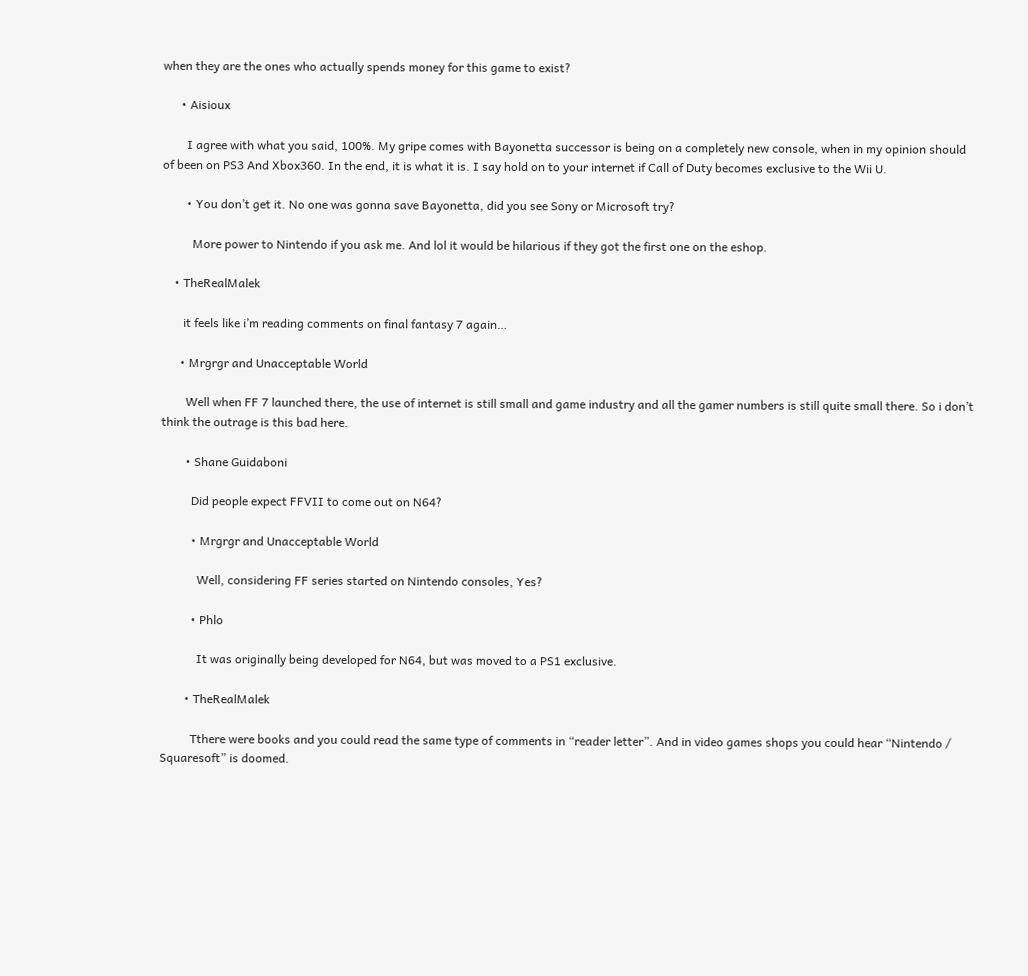when they are the ones who actually spends money for this game to exist?

      • Aisioux

        I agree with what you said, 100%. My gripe comes with Bayonetta successor is being on a completely new console, when in my opinion should of been on PS3 And Xbox360. In the end, it is what it is. I say hold on to your internet if Call of Duty becomes exclusive to the Wii U.

        • You don’t get it. No one was gonna save Bayonetta, did you see Sony or Microsoft try?

          More power to Nintendo if you ask me. And lol it would be hilarious if they got the first one on the eshop.

    • TheRealMalek

       it feels like i’m reading comments on final fantasy 7 again…

      • Mrgrgr and Unacceptable World

        Well when FF 7 launched there, the use of internet is still small and game industry and all the gamer numbers is still quite small there. So i don’t think the outrage is this bad here.

        • Shane Guidaboni

          Did people expect FFVII to come out on N64?

          • Mrgrgr and Unacceptable World

            Well, considering FF series started on Nintendo consoles, Yes?

          • Phlo

            It was originally being developed for N64, but was moved to a PS1 exclusive.

        • TheRealMalek

          Tthere were books and you could read the same type of comments in “reader letter”. And in video games shops you could hear “Nintendo / Squaresoft” is doomed.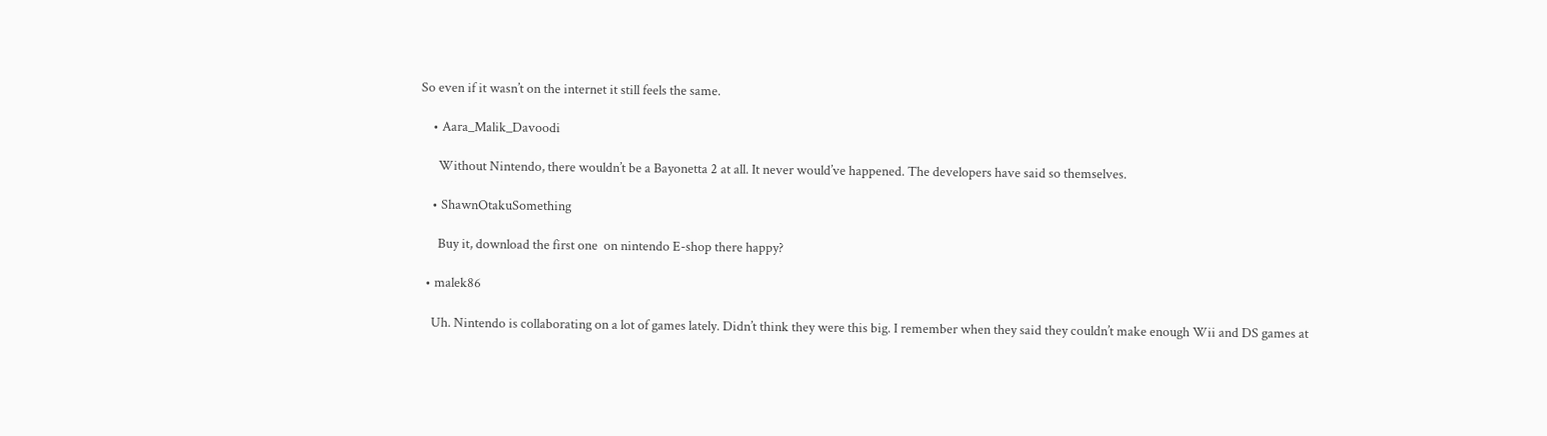So even if it wasn’t on the internet it still feels the same.

    • Aara_Malik_Davoodi

      Without Nintendo, there wouldn’t be a Bayonetta 2 at all. It never would’ve happened. The developers have said so themselves.

    • ShawnOtakuSomething

      Buy it, download the first one  on nintendo E-shop there happy?

  • malek86

    Uh. Nintendo is collaborating on a lot of games lately. Didn’t think they were this big. I remember when they said they couldn’t make enough Wii and DS games at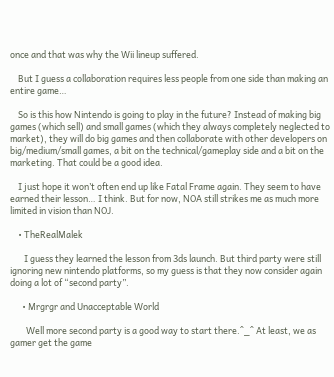once and that was why the Wii lineup suffered.

    But I guess a collaboration requires less people from one side than making an entire game…

    So is this how Nintendo is going to play in the future? Instead of making big games (which sell) and small games (which they always completely neglected to market), they will do big games and then collaborate with other developers on big/medium/small games, a bit on the technical/gameplay side and a bit on the marketing. That could be a good idea.

    I just hope it won’t often end up like Fatal Frame again. They seem to have earned their lesson… I think. But for now, NOA still strikes me as much more limited in vision than NOJ.

    • TheRealMalek

       I guess they learned the lesson from 3ds launch. But third party were still  ignoring new nintendo platforms, so my guess is that they now consider again doing a lot of “second party”.

      • Mrgrgr and Unacceptable World

        Well more second party is a good way to start there.^_^ At least, we as gamer get the game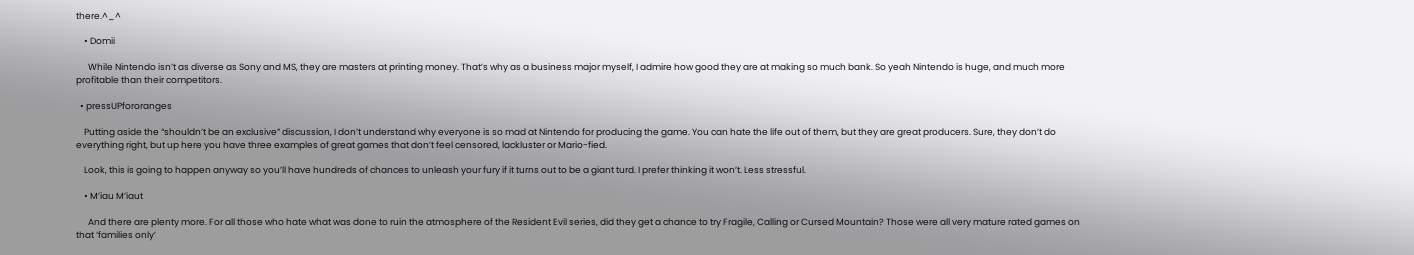there.^_^

    • Domii

      While Nintendo isn’t as diverse as Sony and MS, they are masters at printing money. That’s why as a business major myself, I admire how good they are at making so much bank. So yeah Nintendo is huge, and much more profitable than their competitors.

  • pressUPfororanges

    Putting aside the “shouldn’t be an exclusive” discussion, I don’t understand why everyone is so mad at Nintendo for producing the game. You can hate the life out of them, but they are great producers. Sure, they don’t do everything right, but up here you have three examples of great games that don’t feel censored, lackluster or Mario-fied.

    Look, this is going to happen anyway so you’ll have hundreds of chances to unleash your fury if it turns out to be a giant turd. I prefer thinking it won’t. Less stressful.

    • M’iau M’iaut

      And there are plenty more. For all those who hate what was done to ruin the atmosphere of the Resident Evil series, did they get a chance to try Fragile, Calling or Cursed Mountain? Those were all very mature rated games on that ‘families only’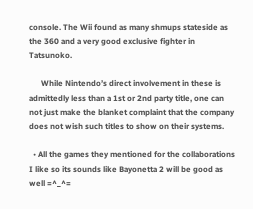console. The Wii found as many shmups stateside as the 360 and a very good exclusive fighter in Tatsunoko.

      While Nintendo’s direct involvement in these is admittedly less than a 1st or 2nd party title, one can not just make the blanket complaint that the company does not wish such titles to show on their systems.

  • All the games they mentioned for the collaborations I like so its sounds like Bayonetta 2 will be good as well =^_^=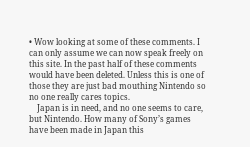• Wow looking at some of these comments. I can only assume we can now speak freely on this site. In the past half of these comments would have been deleted. Unless this is one of those they are just bad mouthing Nintendo so no one really cares topics.
    Japan is in need, and no one seems to care, but Nintendo. How many of Sony’s games have been made in Japan this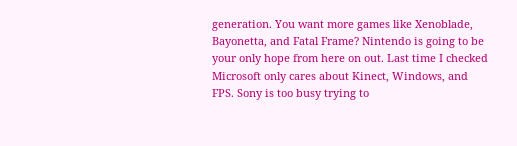generation. You want more games like Xenoblade, Bayonetta, and Fatal Frame? Nintendo is going to be your only hope from here on out. Last time I checked Microsoft only cares about Kinect, Windows, and FPS. Sony is too busy trying to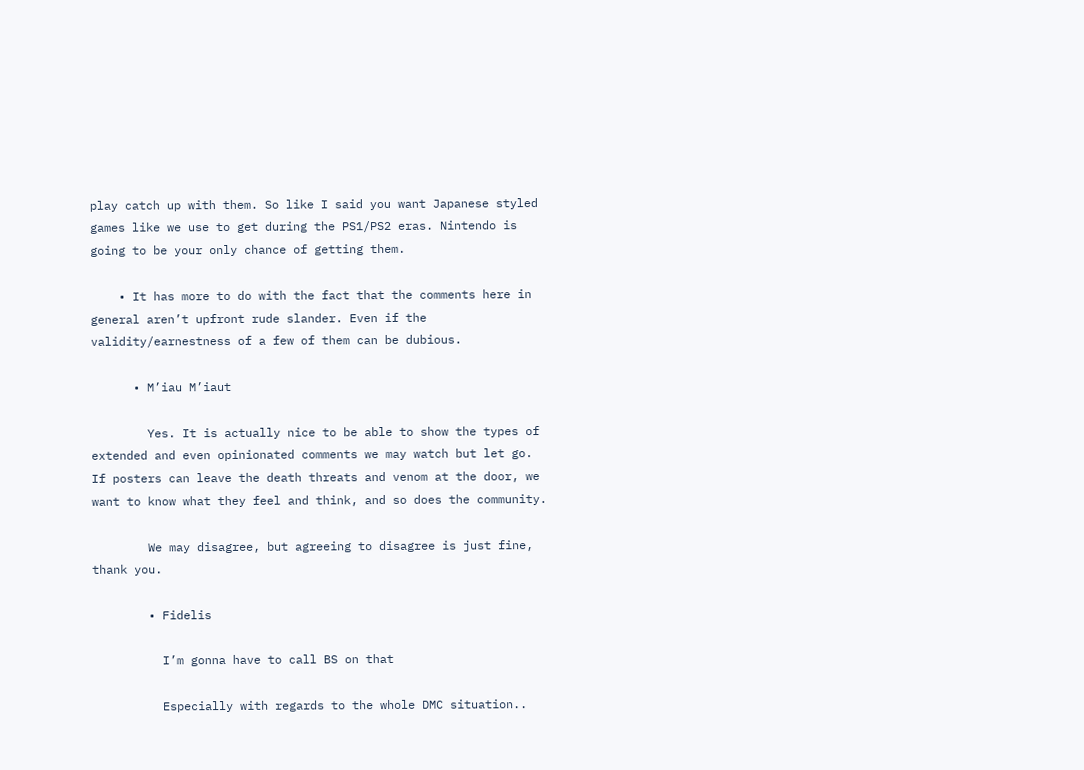play catch up with them. So like I said you want Japanese styled games like we use to get during the PS1/PS2 eras. Nintendo is going to be your only chance of getting them.

    • It has more to do with the fact that the comments here in general aren’t upfront rude slander. Even if the validity/earnestness of a few of them can be dubious.

      • M’iau M’iaut

        Yes. It is actually nice to be able to show the types of extended and even opinionated comments we may watch but let go. If posters can leave the death threats and venom at the door, we want to know what they feel and think, and so does the community.

        We may disagree, but agreeing to disagree is just fine, thank you.

        • Fidelis

          I’m gonna have to call BS on that

          Especially with regards to the whole DMC situation..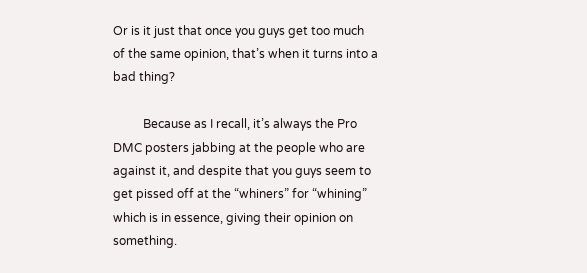Or is it just that once you guys get too much of the same opinion, that’s when it turns into a bad thing?

          Because as I recall, it’s always the Pro DMC posters jabbing at the people who are against it, and despite that you guys seem to get pissed off at the “whiners” for “whining” which is in essence, giving their opinion on something.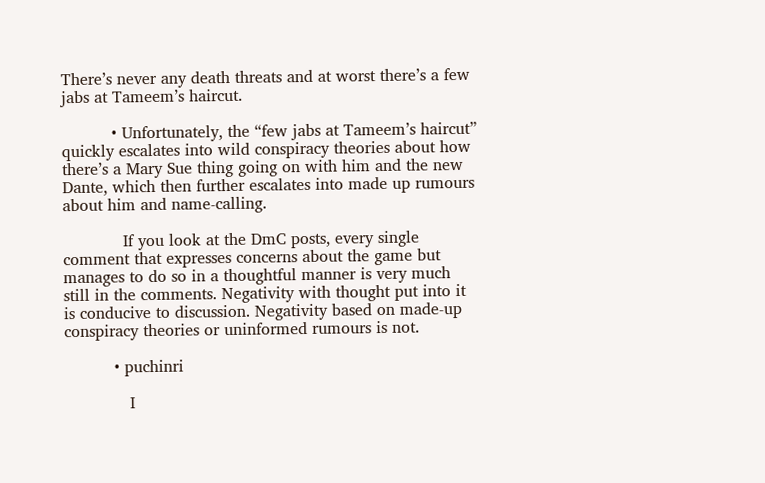There’s never any death threats and at worst there’s a few jabs at Tameem’s haircut.

          • Unfortunately, the “few jabs at Tameem’s haircut” quickly escalates into wild conspiracy theories about how there’s a Mary Sue thing going on with him and the new Dante, which then further escalates into made up rumours about him and name-calling.

            If you look at the DmC posts, every single comment that expresses concerns about the game but manages to do so in a thoughtful manner is very much still in the comments. Negativity with thought put into it is conducive to discussion. Negativity based on made-up conspiracy theories or uninformed rumours is not.

          • puchinri

             I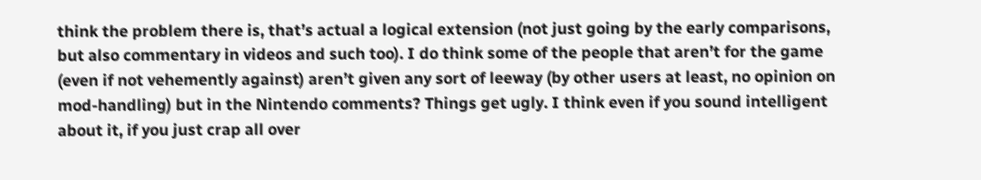think the problem there is, that’s actual a logical extension (not just going by the early comparisons, but also commentary in videos and such too). I do think some of the people that aren’t for the game (even if not vehemently against) aren’t given any sort of leeway (by other users at least, no opinion on mod-handling) but in the Nintendo comments? Things get ugly. I think even if you sound intelligent about it, if you just crap all over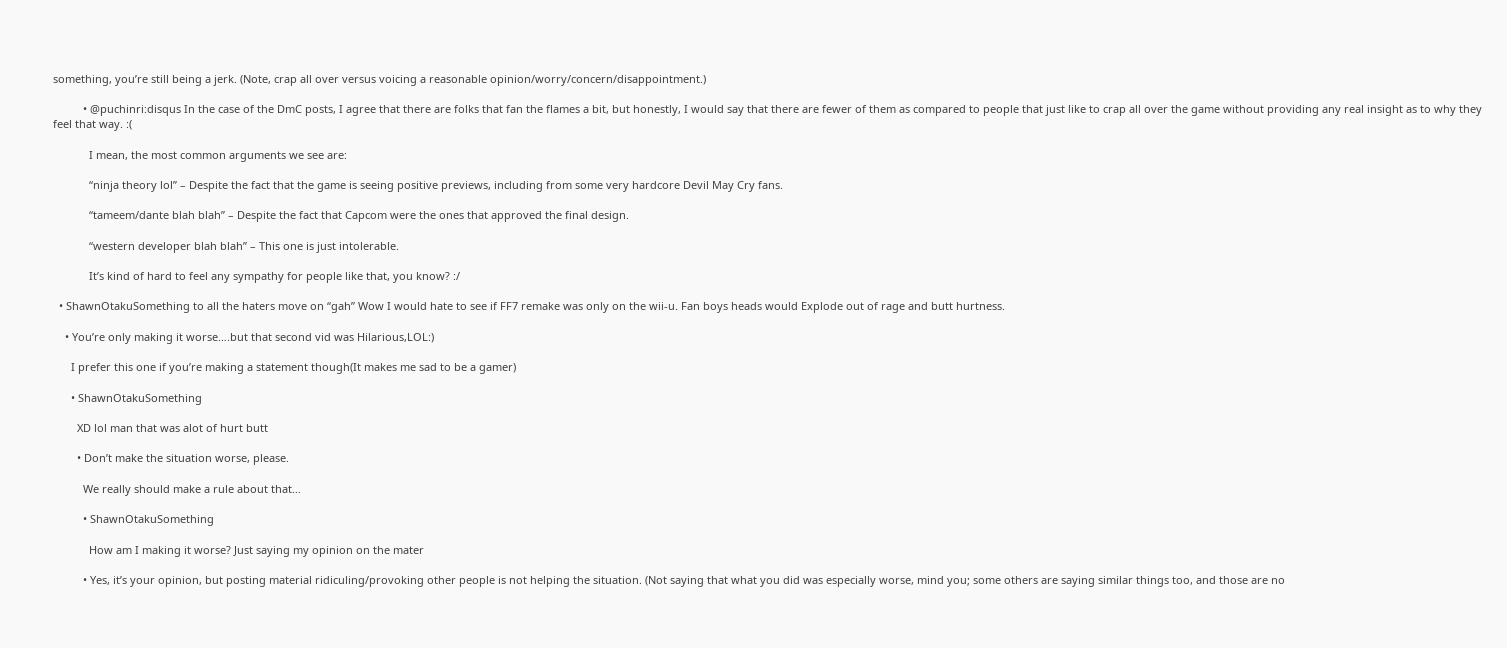something, you’re still being a jerk. (Note, crap all over versus voicing a reasonable opinion/worry/concern/disappointment.)

          • @puchinri:disqus In the case of the DmC posts, I agree that there are folks that fan the flames a bit, but honestly, I would say that there are fewer of them as compared to people that just like to crap all over the game without providing any real insight as to why they feel that way. :(

            I mean, the most common arguments we see are:

            “ninja theory lol” – Despite the fact that the game is seeing positive previews, including from some very hardcore Devil May Cry fans.

            “tameem/dante blah blah” – Despite the fact that Capcom were the ones that approved the final design.

            “western developer blah blah” – This one is just intolerable.

            It’s kind of hard to feel any sympathy for people like that, you know? :/

  • ShawnOtakuSomething to all the haters move on “gah” Wow I would hate to see if FF7 remake was only on the wii-u. Fan boys heads would Explode out of rage and butt hurtness.

    • You’re only making it worse….but that second vid was Hilarious,LOL:)

      I prefer this one if you’re making a statement though(It makes me sad to be a gamer)

      • ShawnOtakuSomething

        XD lol man that was alot of hurt butt

        • Don’t make the situation worse, please.

          We really should make a rule about that…

          • ShawnOtakuSomething

            How am I making it worse? Just saying my opinion on the mater

          • Yes, it’s your opinion, but posting material ridiculing/provoking other people is not helping the situation. (Not saying that what you did was especially worse, mind you; some others are saying similar things too, and those are no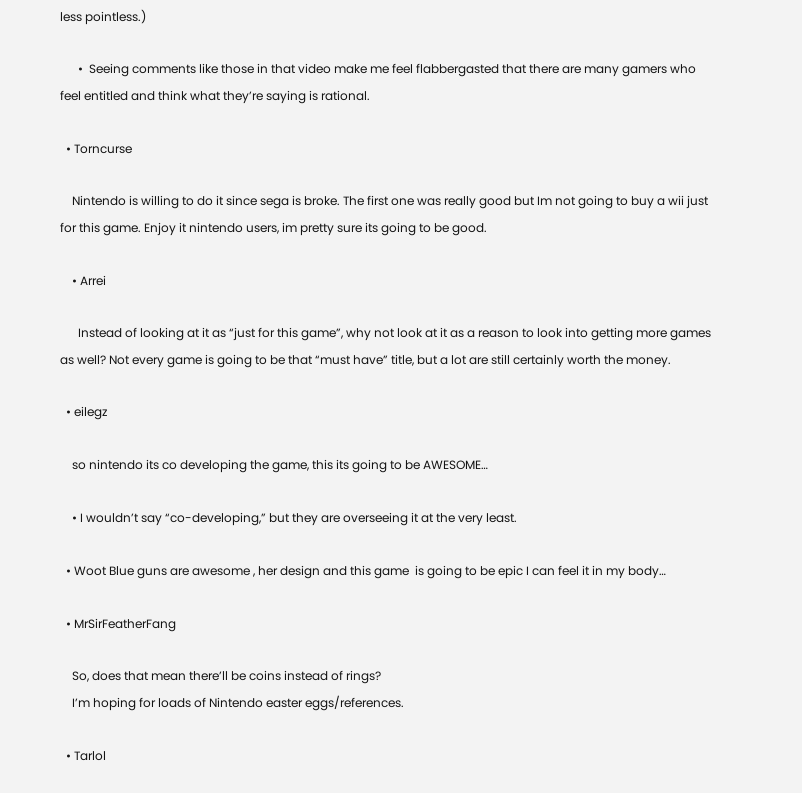less pointless.)

      •  Seeing comments like those in that video make me feel flabbergasted that there are many gamers who feel entitled and think what they’re saying is rational.

  • Torncurse

    Nintendo is willing to do it since sega is broke. The first one was really good but Im not going to buy a wii just for this game. Enjoy it nintendo users, im pretty sure its going to be good.

    • Arrei

      Instead of looking at it as “just for this game”, why not look at it as a reason to look into getting more games as well? Not every game is going to be that “must have” title, but a lot are still certainly worth the money.

  • eilegz

    so nintendo its co developing the game, this its going to be AWESOME…

    • I wouldn’t say “co-developing,” but they are overseeing it at the very least.

  • Woot Blue guns are awesome , her design and this game  is going to be epic I can feel it in my body…

  • MrSirFeatherFang

    So, does that mean there’ll be coins instead of rings?
    I’m hoping for loads of Nintendo easter eggs/references.

  • Tarlol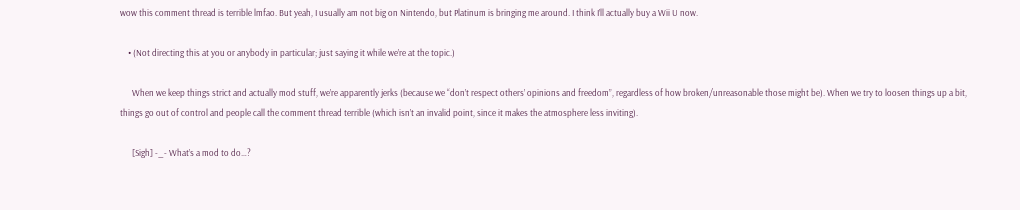wow this comment thread is terrible lmfao. But yeah, I usually am not big on Nintendo, but Platinum is bringing me around. I think I’ll actually buy a Wii U now.

    • (Not directing this at you or anybody in particular; just saying it while we’re at the topic.)

      When we keep things strict and actually mod stuff, we’re apparently jerks (because we “don’t respect others’ opinions and freedom”, regardless of how broken/unreasonable those might be). When we try to loosen things up a bit, things go out of control and people call the comment thread terrible (which isn’t an invalid point, since it makes the atmosphere less inviting).

      [Sigh] -_- What’s a mod to do…?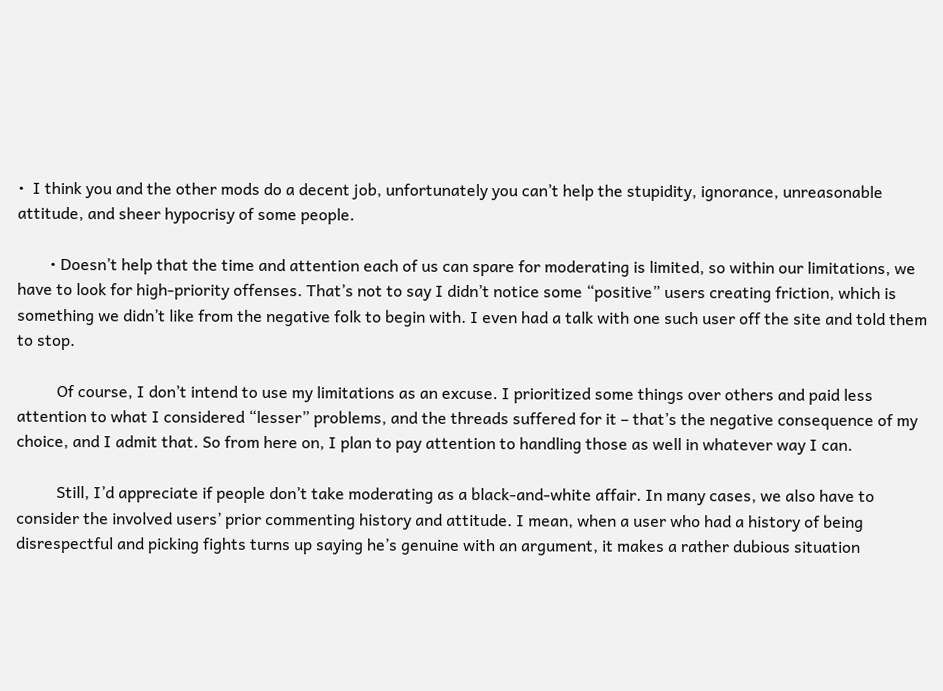•  I think you and the other mods do a decent job, unfortunately you can’t help the stupidity, ignorance, unreasonable attitude, and sheer hypocrisy of some people.

        • Doesn’t help that the time and attention each of us can spare for moderating is limited, so within our limitations, we have to look for high-priority offenses. That’s not to say I didn’t notice some “positive” users creating friction, which is something we didn’t like from the negative folk to begin with. I even had a talk with one such user off the site and told them to stop.

          Of course, I don’t intend to use my limitations as an excuse. I prioritized some things over others and paid less attention to what I considered “lesser” problems, and the threads suffered for it – that’s the negative consequence of my choice, and I admit that. So from here on, I plan to pay attention to handling those as well in whatever way I can.

          Still, I’d appreciate if people don’t take moderating as a black-and-white affair. In many cases, we also have to consider the involved users’ prior commenting history and attitude. I mean, when a user who had a history of being disrespectful and picking fights turns up saying he’s genuine with an argument, it makes a rather dubious situation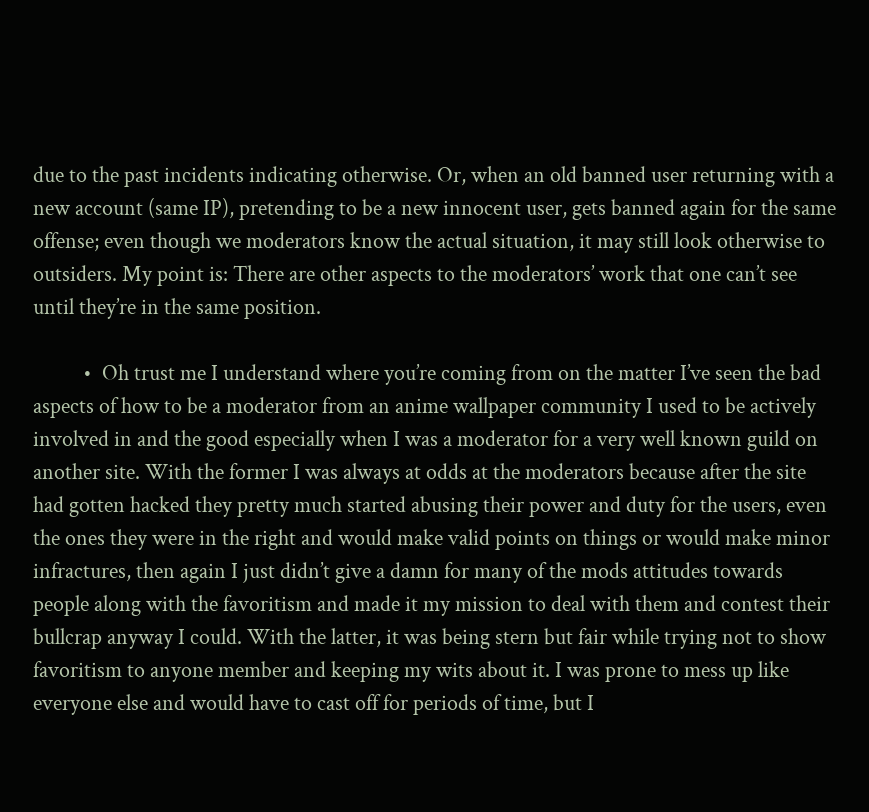due to the past incidents indicating otherwise. Or, when an old banned user returning with a new account (same IP), pretending to be a new innocent user, gets banned again for the same offense; even though we moderators know the actual situation, it may still look otherwise to outsiders. My point is: There are other aspects to the moderators’ work that one can’t see until they’re in the same position.

          •  Oh trust me I understand where you’re coming from on the matter I’ve seen the bad aspects of how to be a moderator from an anime wallpaper community I used to be actively involved in and the good especially when I was a moderator for a very well known guild on another site. With the former I was always at odds at the moderators because after the site had gotten hacked they pretty much started abusing their power and duty for the users, even the ones they were in the right and would make valid points on things or would make minor infractures, then again I just didn’t give a damn for many of the mods attitudes towards people along with the favoritism and made it my mission to deal with them and contest their bullcrap anyway I could. With the latter, it was being stern but fair while trying not to show favoritism to anyone member and keeping my wits about it. I was prone to mess up like everyone else and would have to cast off for periods of time, but I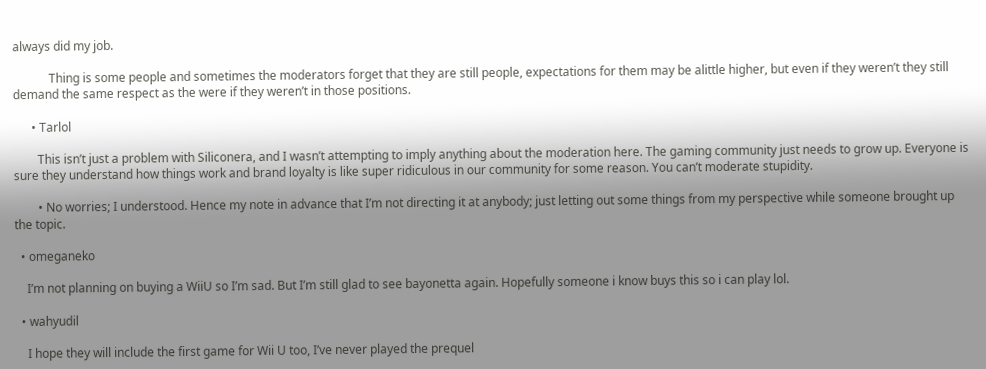always did my job.

            Thing is some people and sometimes the moderators forget that they are still people, expectations for them may be alittle higher, but even if they weren’t they still demand the same respect as the were if they weren’t in those positions.

      • Tarlol

        This isn’t just a problem with Siliconera, and I wasn’t attempting to imply anything about the moderation here. The gaming community just needs to grow up. Everyone is sure they understand how things work and brand loyalty is like super ridiculous in our community for some reason. You can’t moderate stupidity.

        • No worries; I understood. Hence my note in advance that I’m not directing it at anybody; just letting out some things from my perspective while someone brought up the topic.

  • omeganeko

    I’m not planning on buying a WiiU so I’m sad. But I’m still glad to see bayonetta again. Hopefully someone i know buys this so i can play lol.

  • wahyudil

    I hope they will include the first game for Wii U too, I’ve never played the prequel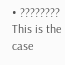• ???????? This is the case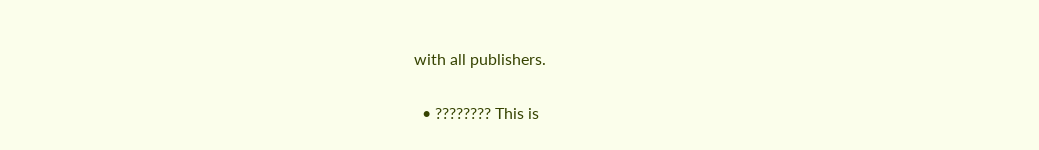with all publishers.

  • ???????? This is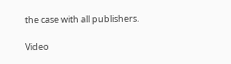the case with all publishers.

Video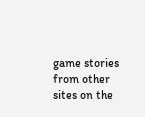game stories from other sites on the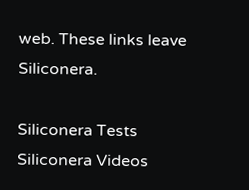web. These links leave Siliconera.

Siliconera Tests
Siliconera Videos